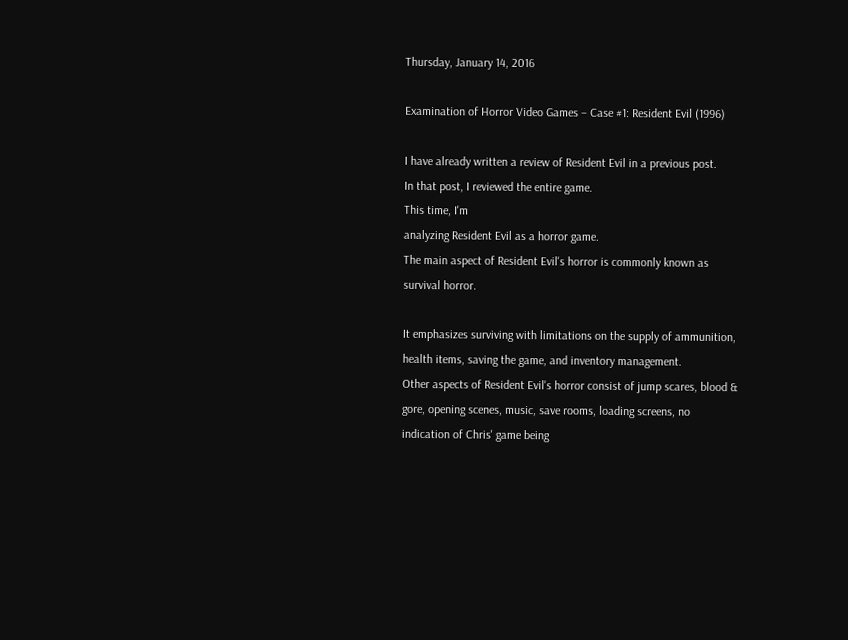Thursday, January 14, 2016

Examination of Horror Video Games – Case #1: Resident Evil (1996)

I have already written a review of Resident Evil in a previous post.
In that post, I reviewed the entire game.
This time, I'm
analyzing Resident Evil as a horror game.
The main aspect of Resident Evil's horror is commonly known as survival horror.

It emphasizes surviving with limitations on the supply of ammunition, health items, saving the game, and inventory management.
Other aspects of Resident Evil's horror consist of jump scares, blood & gore, opening scenes, music, save rooms, loading screens, no indication of Chris' game being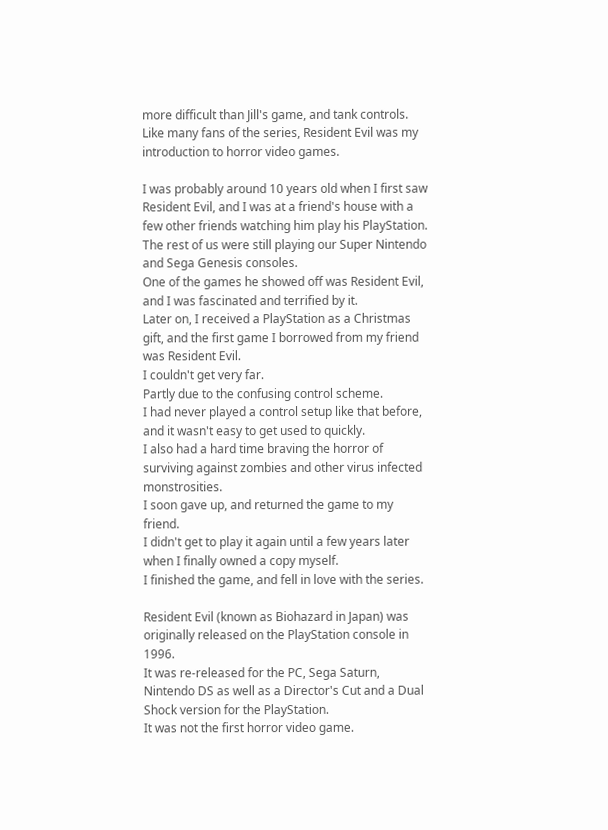more difficult than Jill's game, and tank controls.
Like many fans of the series, Resident Evil was my introduction to horror video games.

I was probably around 10 years old when I first saw Resident Evil, and I was at a friend's house with a few other friends watching him play his PlayStation.
The rest of us were still playing our Super Nintendo and Sega Genesis consoles.
One of the games he showed off was Resident Evil, and I was fascinated and terrified by it.
Later on, I received a PlayStation as a Christmas gift, and the first game I borrowed from my friend was Resident Evil.
I couldn't get very far.
Partly due to the confusing control scheme.
I had never played a control setup like that before, and it wasn't easy to get used to quickly.
I also had a hard time braving the horror of surviving against zombies and other virus infected monstrosities.
I soon gave up, and returned the game to my friend.
I didn't get to play it again until a few years later when I finally owned a copy myself.
I finished the game, and fell in love with the series.

Resident Evil (known as Biohazard in Japan) was originally released on the PlayStation console in 1996.
It was re-released for the PC, Sega Saturn, Nintendo DS as well as a Director's Cut and a Dual Shock version for the PlayStation.
It was not the first horror video game.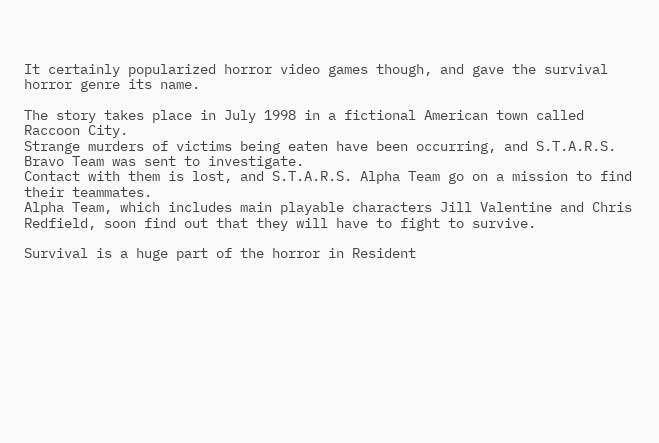It certainly popularized horror video games though, and gave the survival horror genre its name.

The story takes place in July 1998 in a fictional American town called Raccoon City.
Strange murders of victims being eaten have been occurring, and S.T.A.R.S. Bravo Team was sent to investigate.
Contact with them is lost, and S.T.A.R.S. Alpha Team go on a mission to find their teammates.
Alpha Team, which includes main playable characters Jill Valentine and Chris Redfield, soon find out that they will have to fight to survive.

Survival is a huge part of the horror in Resident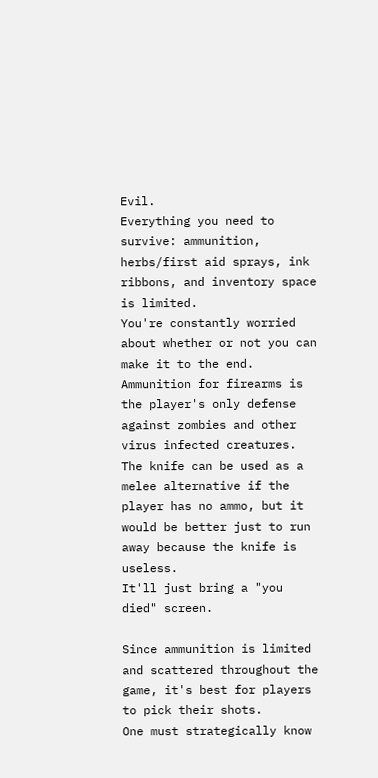Evil.
Everything you need to survive: ammunition, herbs/first aid sprays, ink ribbons, and inventory space is limited.
You're constantly worried about whether or not you can make it to the end.
Ammunition for firearms is the player's only defense against zombies and other virus infected creatures.
The knife can be used as a melee alternative if the player has no ammo, but it would be better just to run away because the knife is useless.
It'll just bring a "you died" screen.

Since ammunition is limited and scattered throughout the game, it's best for players to pick their shots.
One must strategically know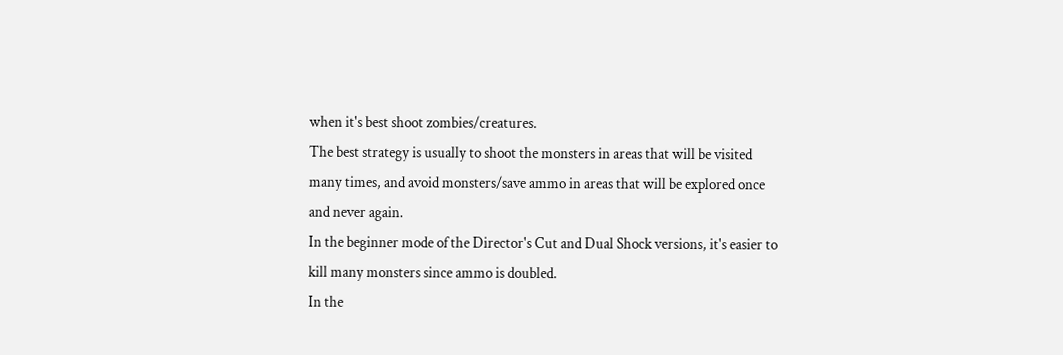when it's best shoot zombies/creatures.
The best strategy is usually to shoot the monsters in areas that will be visited many times, and avoid monsters/save ammo in areas that will be explored once and never again.
In the beginner mode of the Director's Cut and Dual Shock versions, it's easier to kill many monsters since ammo is doubled.
In the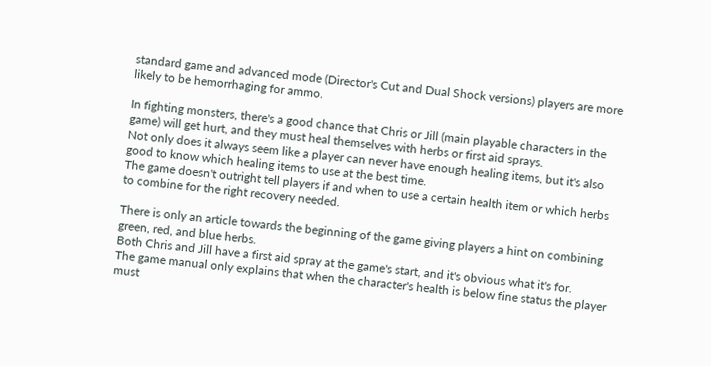standard game and advanced mode (Director's Cut and Dual Shock versions) players are more likely to be hemorrhaging for ammo.

In fighting monsters, there's a good chance that Chris or Jill (main playable characters in the game) will get hurt, and they must heal themselves with herbs or first aid sprays.
Not only does it always seem like a player can never have enough healing items, but it's also good to know which healing items to use at the best time.
The game doesn't outright tell players if and when to use a certain health item or which herbs to combine for the right recovery needed.

There is only an article towards the beginning of the game giving players a hint on combining green, red, and blue herbs.
Both Chris and Jill have a first aid spray at the game's start, and it's obvious what it's for.
The game manual only explains that when the character's health is below fine status the player must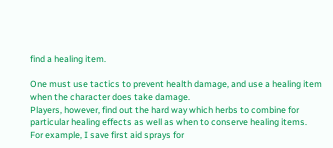find a healing item.

One must use tactics to prevent health damage, and use a healing item when the character does take damage.
Players, however, find out the hard way which herbs to combine for particular healing effects as well as when to conserve healing items.
For example, I save first aid sprays for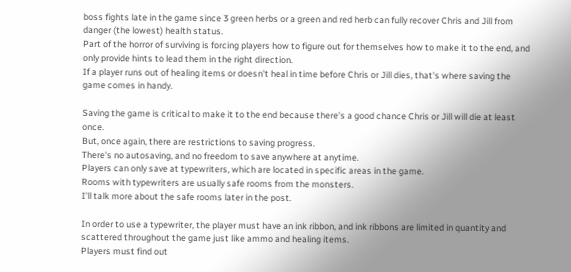boss fights late in the game since 3 green herbs or a green and red herb can fully recover Chris and Jill from danger (the lowest) health status.
Part of the horror of surviving is forcing players how to figure out for themselves how to make it to the end, and only provide hints to lead them in the right direction.
If a player runs out of healing items or doesn't heal in time before Chris or Jill dies, that's where saving the game comes in handy.

Saving the game is critical to make it to the end because there's a good chance Chris or Jill will die at least once.
But, once again, there are restrictions to saving progress.
There's no autosaving, and no freedom to save anywhere at anytime.
Players can only save at typewriters, which are located in specific areas in the game.
Rooms with typewriters are usually safe rooms from the monsters.
I'll talk more about the safe rooms later in the post.

In order to use a typewriter, the player must have an ink ribbon, and ink ribbons are limited in quantity and scattered throughout the game just like ammo and healing items.
Players must find out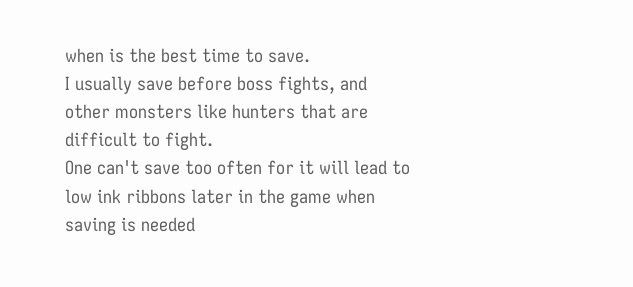when is the best time to save.
I usually save before boss fights, and other monsters like hunters that are difficult to fight.
One can't save too often for it will lead to low ink ribbons later in the game when saving is needed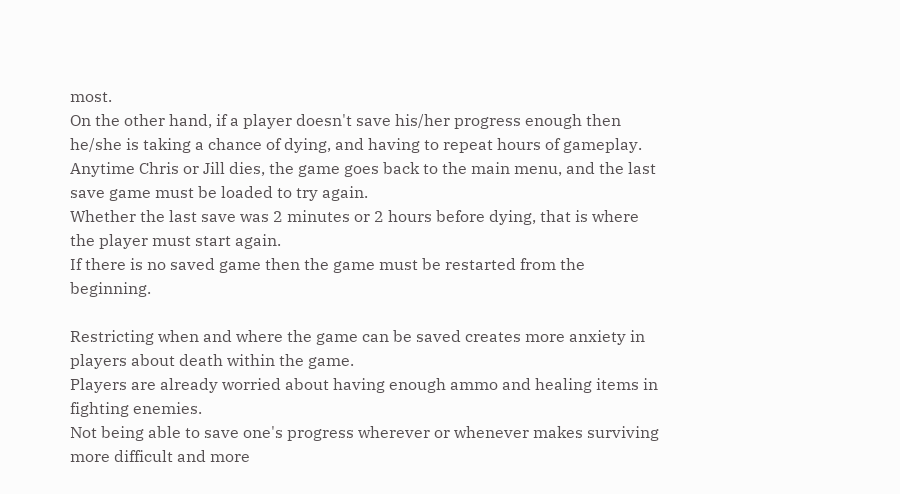most.
On the other hand, if a player doesn't save his/her progress enough then he/she is taking a chance of dying, and having to repeat hours of gameplay.
Anytime Chris or Jill dies, the game goes back to the main menu, and the last save game must be loaded to try again.
Whether the last save was 2 minutes or 2 hours before dying, that is where the player must start again.
If there is no saved game then the game must be restarted from the beginning.

Restricting when and where the game can be saved creates more anxiety in players about death within the game.
Players are already worried about having enough ammo and healing items in fighting enemies.
Not being able to save one's progress wherever or whenever makes surviving more difficult and more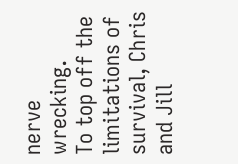nerve wrecking.
To top off the limitations of survival, Chris and Jill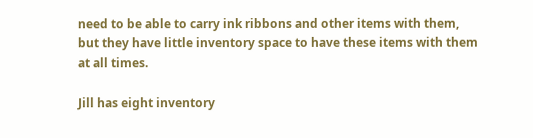need to be able to carry ink ribbons and other items with them, but they have little inventory space to have these items with them at all times.

Jill has eight inventory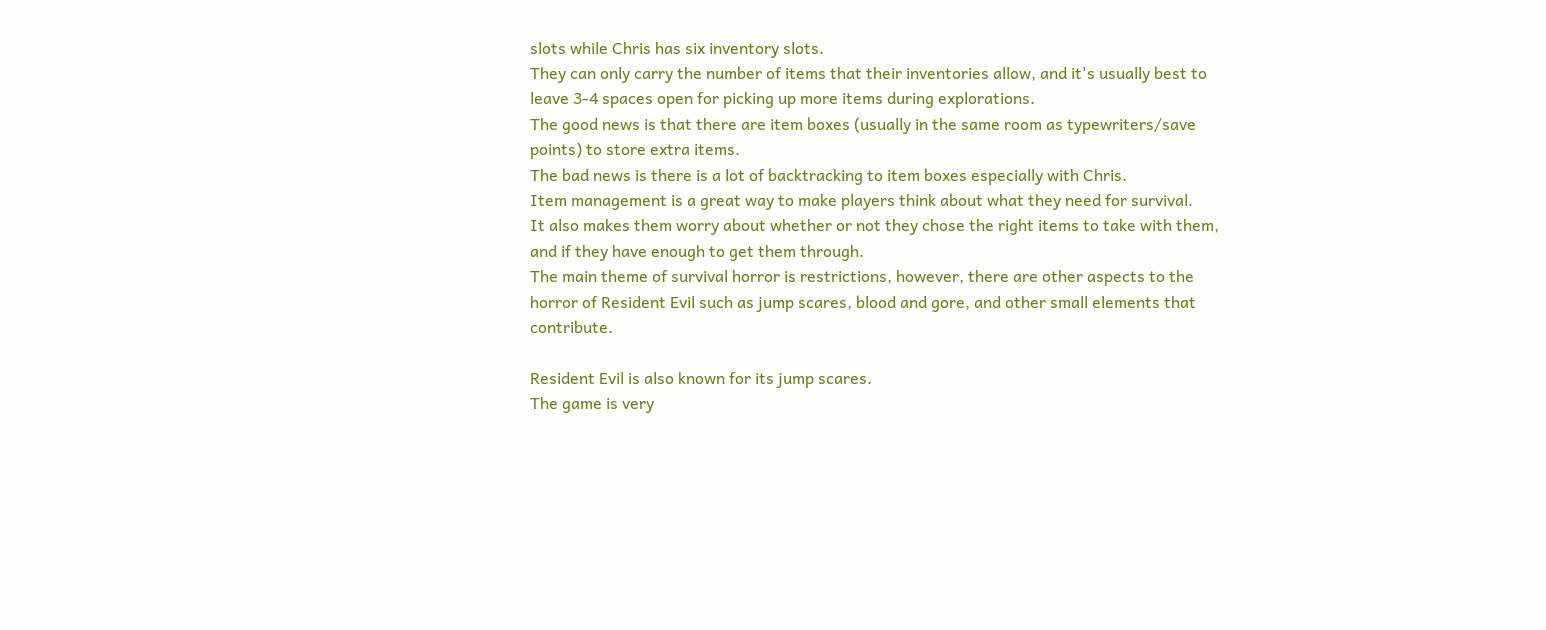slots while Chris has six inventory slots.
They can only carry the number of items that their inventories allow, and it's usually best to leave 3-4 spaces open for picking up more items during explorations.
The good news is that there are item boxes (usually in the same room as typewriters/save points) to store extra items.
The bad news is there is a lot of backtracking to item boxes especially with Chris.
Item management is a great way to make players think about what they need for survival.
It also makes them worry about whether or not they chose the right items to take with them, and if they have enough to get them through.
The main theme of survival horror is restrictions, however, there are other aspects to the horror of Resident Evil such as jump scares, blood and gore, and other small elements that contribute.

Resident Evil is also known for its jump scares.
The game is very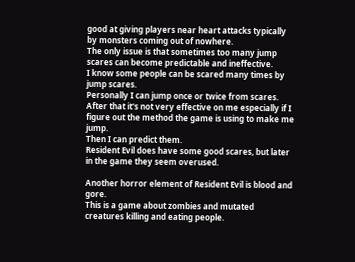good at giving players near heart attacks typically by monsters coming out of nowhere.
The only issue is that sometimes too many jump scares can become predictable and ineffective.
I know some people can be scared many times by jump scares.
Personally I can jump once or twice from scares.
After that it's not very effective on me especially if I figure out the method the game is using to make me jump.
Then I can predict them.
Resident Evil does have some good scares, but later in the game they seem overused.

Another horror element of Resident Evil is blood and gore.
This is a game about zombies and mutated creatures killing and eating people.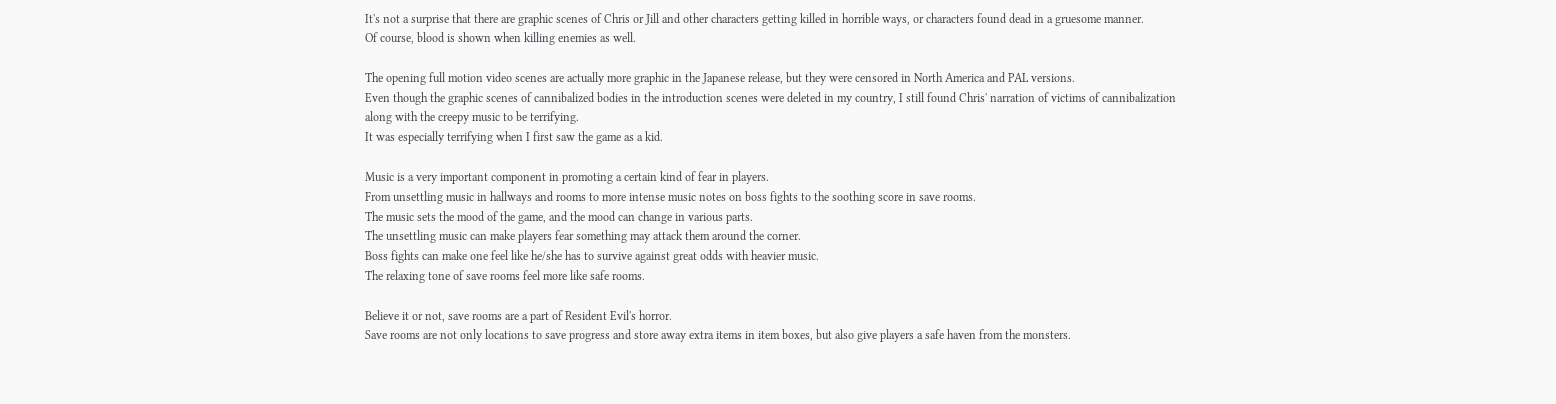It's not a surprise that there are graphic scenes of Chris or Jill and other characters getting killed in horrible ways, or characters found dead in a gruesome manner.
Of course, blood is shown when killing enemies as well.

The opening full motion video scenes are actually more graphic in the Japanese release, but they were censored in North America and PAL versions.
Even though the graphic scenes of cannibalized bodies in the introduction scenes were deleted in my country, I still found Chris' narration of victims of cannibalization along with the creepy music to be terrifying.
It was especially terrifying when I first saw the game as a kid.

Music is a very important component in promoting a certain kind of fear in players.
From unsettling music in hallways and rooms to more intense music notes on boss fights to the soothing score in save rooms.
The music sets the mood of the game, and the mood can change in various parts.
The unsettling music can make players fear something may attack them around the corner.
Boss fights can make one feel like he/she has to survive against great odds with heavier music.
The relaxing tone of save rooms feel more like safe rooms.

Believe it or not, save rooms are a part of Resident Evil's horror.
Save rooms are not only locations to save progress and store away extra items in item boxes, but also give players a safe haven from the monsters.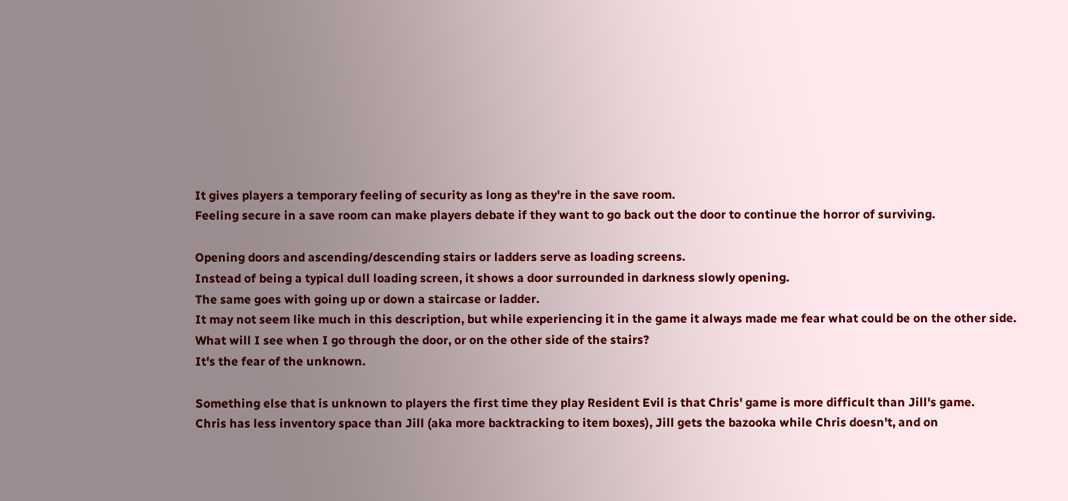It gives players a temporary feeling of security as long as they're in the save room.
Feeling secure in a save room can make players debate if they want to go back out the door to continue the horror of surviving.

Opening doors and ascending/descending stairs or ladders serve as loading screens.
Instead of being a typical dull loading screen, it shows a door surrounded in darkness slowly opening.
The same goes with going up or down a staircase or ladder.
It may not seem like much in this description, but while experiencing it in the game it always made me fear what could be on the other side.
What will I see when I go through the door, or on the other side of the stairs?
It's the fear of the unknown.

Something else that is unknown to players the first time they play Resident Evil is that Chris' game is more difficult than Jill's game.
Chris has less inventory space than Jill (aka more backtracking to item boxes), Jill gets the bazooka while Chris doesn't, and on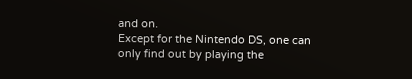and on.
Except for the Nintendo DS, one can only find out by playing the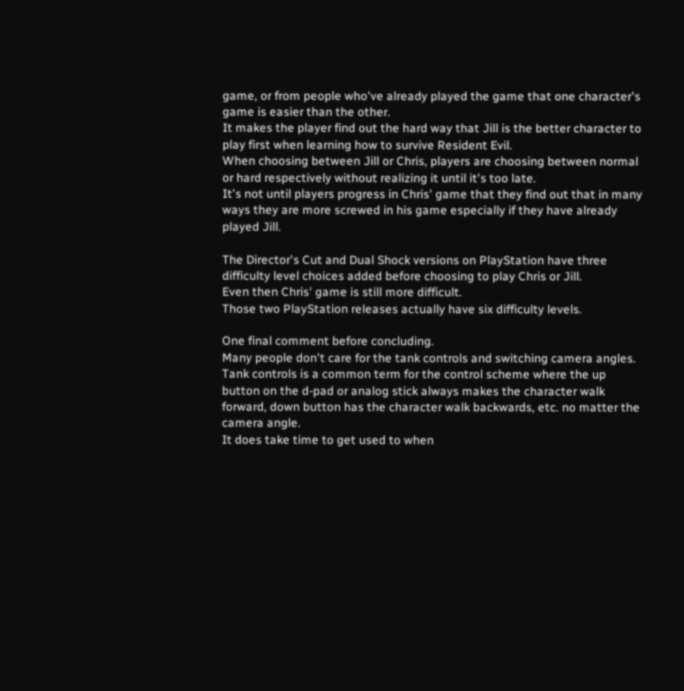game, or from people who've already played the game that one character's game is easier than the other.
It makes the player find out the hard way that Jill is the better character to play first when learning how to survive Resident Evil.
When choosing between Jill or Chris, players are choosing between normal or hard respectively without realizing it until it's too late.
It's not until players progress in Chris' game that they find out that in many ways they are more screwed in his game especially if they have already played Jill.

The Director's Cut and Dual Shock versions on PlayStation have three difficulty level choices added before choosing to play Chris or Jill.
Even then Chris' game is still more difficult.
Those two PlayStation releases actually have six difficulty levels.

One final comment before concluding.
Many people don't care for the tank controls and switching camera angles.
Tank controls is a common term for the control scheme where the up button on the d-pad or analog stick always makes the character walk forward, down button has the character walk backwards, etc. no matter the camera angle.
It does take time to get used to when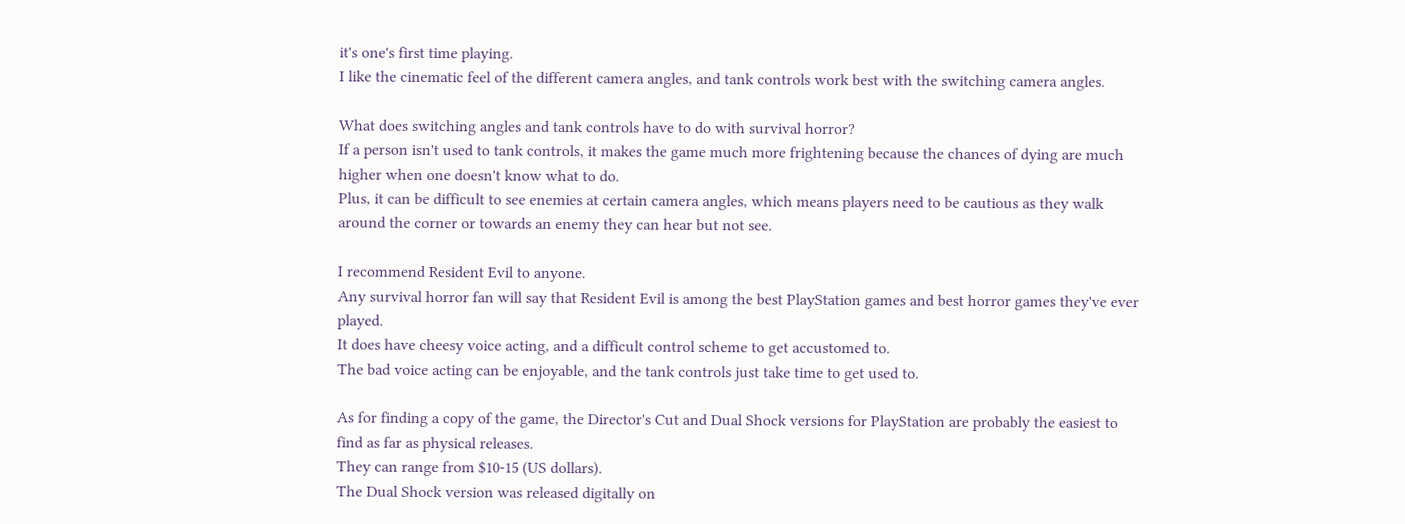it's one's first time playing.
I like the cinematic feel of the different camera angles, and tank controls work best with the switching camera angles.

What does switching angles and tank controls have to do with survival horror?
If a person isn't used to tank controls, it makes the game much more frightening because the chances of dying are much higher when one doesn't know what to do.
Plus, it can be difficult to see enemies at certain camera angles, which means players need to be cautious as they walk around the corner or towards an enemy they can hear but not see.

I recommend Resident Evil to anyone.
Any survival horror fan will say that Resident Evil is among the best PlayStation games and best horror games they've ever played.
It does have cheesy voice acting, and a difficult control scheme to get accustomed to.
The bad voice acting can be enjoyable, and the tank controls just take time to get used to.

As for finding a copy of the game, the Director's Cut and Dual Shock versions for PlayStation are probably the easiest to find as far as physical releases.
They can range from $10-15 (US dollars).
The Dual Shock version was released digitally on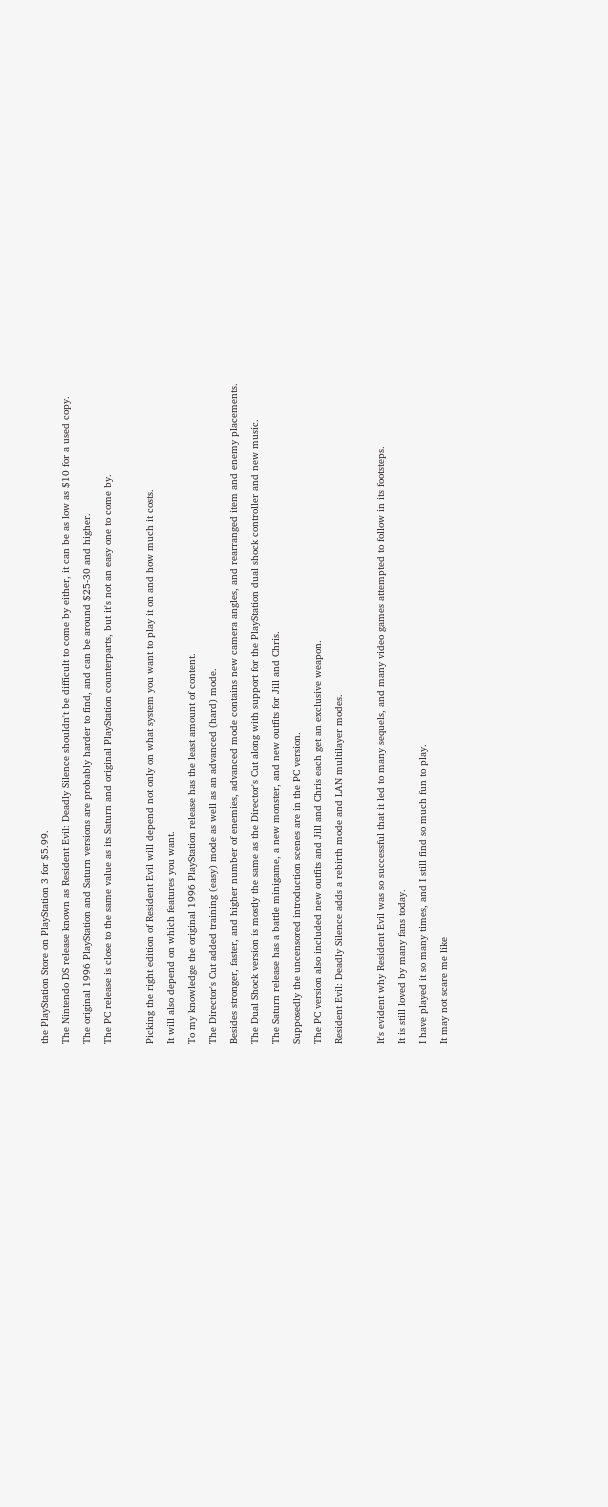the PlayStation Store on PlayStation 3 for $5.99.
The Nintendo DS release known as Resident Evil: Deadly Silence shouldn't be difficult to come by either, it can be as low as $10 for a used copy.
The original 1996 PlayStation and Saturn versions are probably harder to find, and can be around $25-30 and higher.
The PC release is close to the same value as its Saturn and original PlayStation counterparts, but it's not an easy one to come by.

Picking the right edition of Resident Evil will depend not only on what system you want to play it on and how much it costs.
It will also depend on which features you want.
To my knowledge the original 1996 PlayStation release has the least amount of content.
The Director's Cut added training (easy) mode as well as an advanced (hard) mode.
Besides stronger, faster, and higher number of enemies, advanced mode contains new camera angles, and rearranged item and enemy placements.
The Dual Shock version is mostly the same as the Director's Cut along with support for the PlayStation dual shock controller and new music.
The Saturn release has a battle minigame, a new monster, and new outfits for Jill and Chris.
Supposedly the uncensored introduction scenes are in the PC version.
The PC version also included new outfits and Jill and Chris each get an exclusive weapon.
Resident Evil: Deadly Silence adds a rebirth mode and LAN multilayer modes.

It's evident why Resident Evil was so successful that it led to many sequels, and many video games attempted to follow in its footsteps.
It is still loved by many fans today.
I have played it so many times, and I still find so much fun to play.
It may not scare me like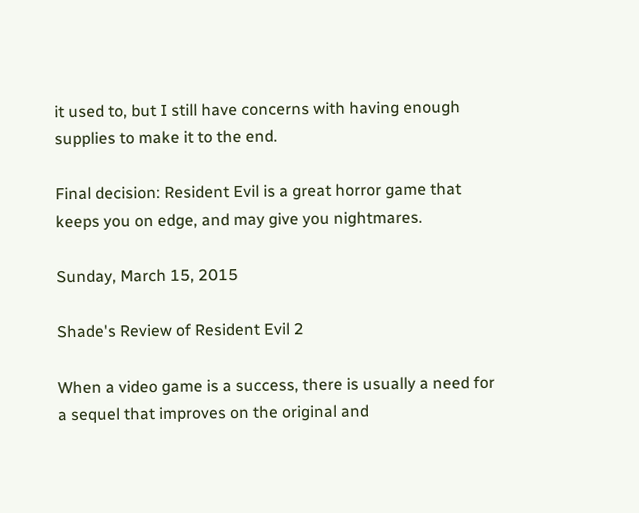it used to, but I still have concerns with having enough supplies to make it to the end.

Final decision: Resident Evil is a great horror game that keeps you on edge, and may give you nightmares.

Sunday, March 15, 2015

Shade's Review of Resident Evil 2

When a video game is a success, there is usually a need for a sequel that improves on the original and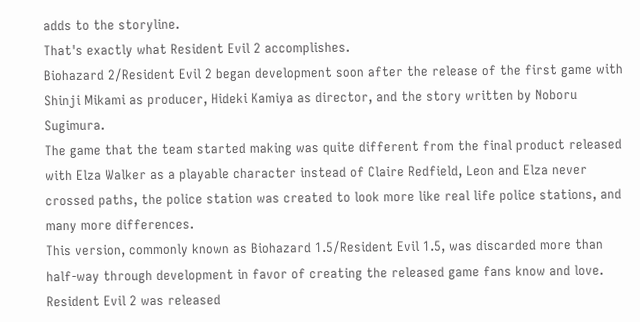adds to the storyline.
That's exactly what Resident Evil 2 accomplishes.
Biohazard 2/Resident Evil 2 began development soon after the release of the first game with Shinji Mikami as producer, Hideki Kamiya as director, and the story written by Noboru Sugimura.
The game that the team started making was quite different from the final product released with Elza Walker as a playable character instead of Claire Redfield, Leon and Elza never crossed paths, the police station was created to look more like real life police stations, and many more differences.
This version, commonly known as Biohazard 1.5/Resident Evil 1.5, was discarded more than half-way through development in favor of creating the released game fans know and love.
Resident Evil 2 was released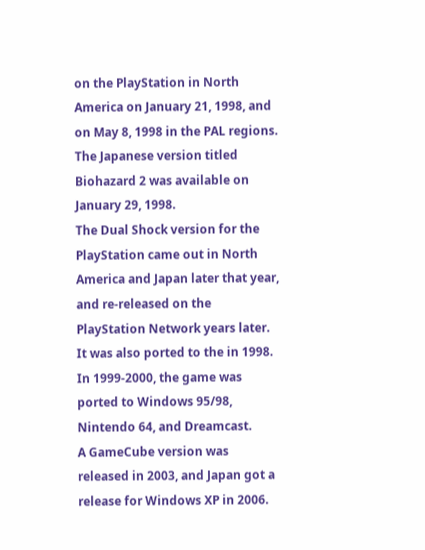on the PlayStation in North America on January 21, 1998, and on May 8, 1998 in the PAL regions.
The Japanese version titled Biohazard 2 was available on January 29, 1998.
The Dual Shock version for the PlayStation came out in North America and Japan later that year, and re-released on the PlayStation Network years later.
It was also ported to the in 1998.
In 1999-2000, the game was ported to Windows 95/98, Nintendo 64, and Dreamcast.
A GameCube version was released in 2003, and Japan got a release for Windows XP in 2006.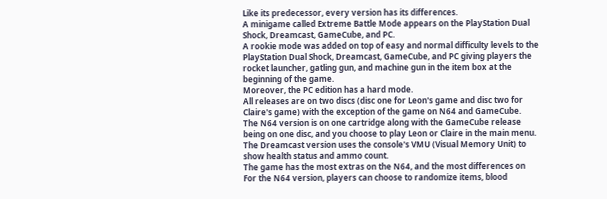Like its predecessor, every version has its differences.
A minigame called Extreme Battle Mode appears on the PlayStation Dual Shock, Dreamcast, GameCube, and PC.
A rookie mode was added on top of easy and normal difficulty levels to the PlayStation Dual Shock, Dreamcast, GameCube, and PC giving players the rocket launcher, gatling gun, and machine gun in the item box at the beginning of the game.
Moreover, the PC edition has a hard mode.
All releases are on two discs (disc one for Leon's game and disc two for Claire's game) with the exception of the game on N64 and GameCube.
The N64 version is on one cartridge along with the GameCube release being on one disc, and you choose to play Leon or Claire in the main menu.
The Dreamcast version uses the console's VMU (Visual Memory Unit) to show health status and ammo count.
The game has the most extras on the N64, and the most differences on
For the N64 version, players can choose to randomize items, blood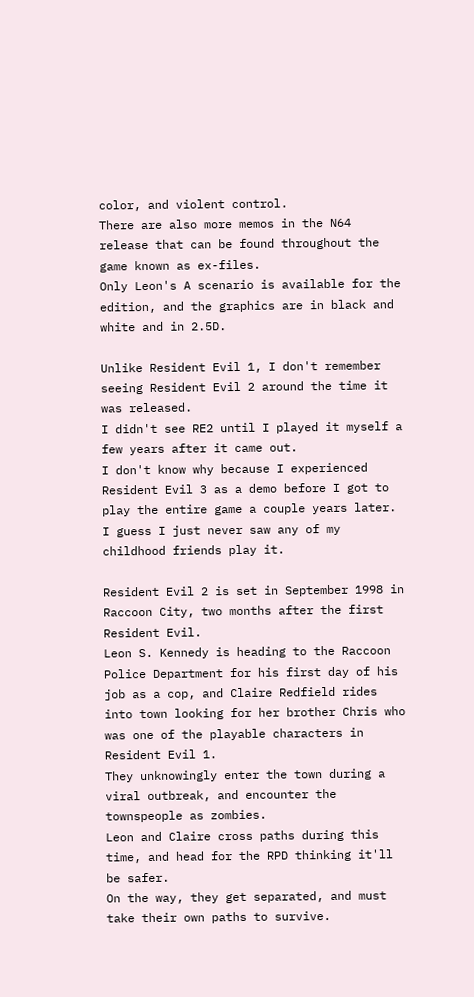color, and violent control.
There are also more memos in the N64 release that can be found throughout the game known as ex-files.
Only Leon's A scenario is available for the edition, and the graphics are in black and white and in 2.5D.

Unlike Resident Evil 1, I don't remember seeing Resident Evil 2 around the time it was released.
I didn't see RE2 until I played it myself a few years after it came out.
I don't know why because I experienced Resident Evil 3 as a demo before I got to play the entire game a couple years later.
I guess I just never saw any of my childhood friends play it.

Resident Evil 2 is set in September 1998 in Raccoon City, two months after the first Resident Evil.
Leon S. Kennedy is heading to the Raccoon Police Department for his first day of his job as a cop, and Claire Redfield rides into town looking for her brother Chris who was one of the playable characters in Resident Evil 1.
They unknowingly enter the town during a viral outbreak, and encounter the townspeople as zombies.
Leon and Claire cross paths during this time, and head for the RPD thinking it'll be safer.
On the way, they get separated, and must take their own paths to survive.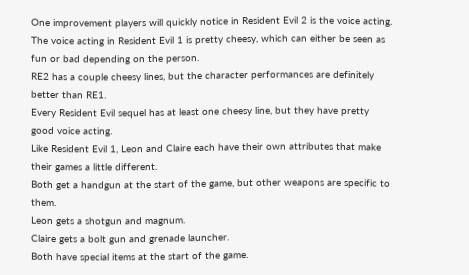One improvement players will quickly notice in Resident Evil 2 is the voice acting.
The voice acting in Resident Evil 1 is pretty cheesy, which can either be seen as fun or bad depending on the person.
RE2 has a couple cheesy lines, but the character performances are definitely better than RE1.
Every Resident Evil sequel has at least one cheesy line, but they have pretty good voice acting.
Like Resident Evil 1, Leon and Claire each have their own attributes that make their games a little different.
Both get a handgun at the start of the game, but other weapons are specific to them.
Leon gets a shotgun and magnum.
Claire gets a bolt gun and grenade launcher.
Both have special items at the start of the game.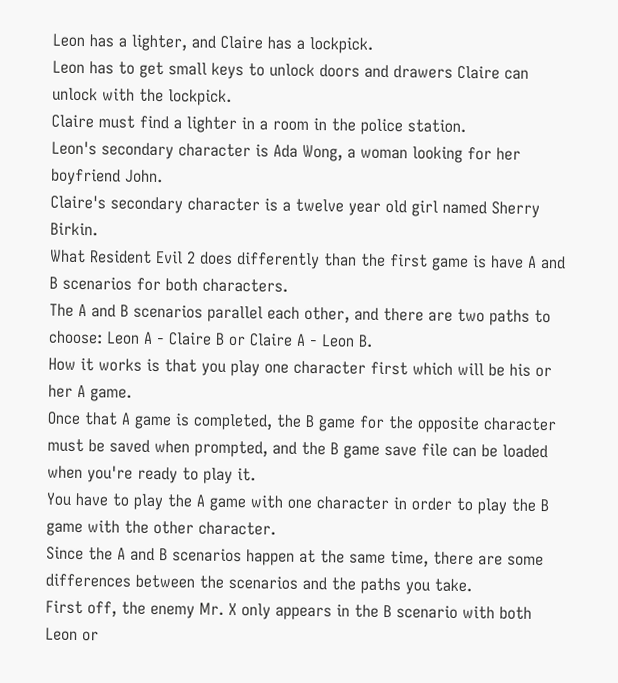Leon has a lighter, and Claire has a lockpick.
Leon has to get small keys to unlock doors and drawers Claire can unlock with the lockpick.
Claire must find a lighter in a room in the police station.
Leon's secondary character is Ada Wong, a woman looking for her boyfriend John.
Claire's secondary character is a twelve year old girl named Sherry Birkin.
What Resident Evil 2 does differently than the first game is have A and B scenarios for both characters.
The A and B scenarios parallel each other, and there are two paths to choose: Leon A - Claire B or Claire A - Leon B.
How it works is that you play one character first which will be his or her A game.
Once that A game is completed, the B game for the opposite character must be saved when prompted, and the B game save file can be loaded when you're ready to play it.
You have to play the A game with one character in order to play the B game with the other character.
Since the A and B scenarios happen at the same time, there are some differences between the scenarios and the paths you take.
First off, the enemy Mr. X only appears in the B scenario with both Leon or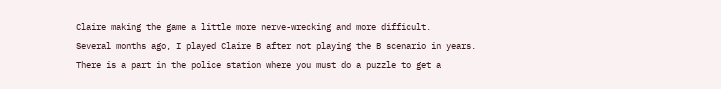Claire making the game a little more nerve-wrecking and more difficult.
Several months ago, I played Claire B after not playing the B scenario in years.
There is a part in the police station where you must do a puzzle to get a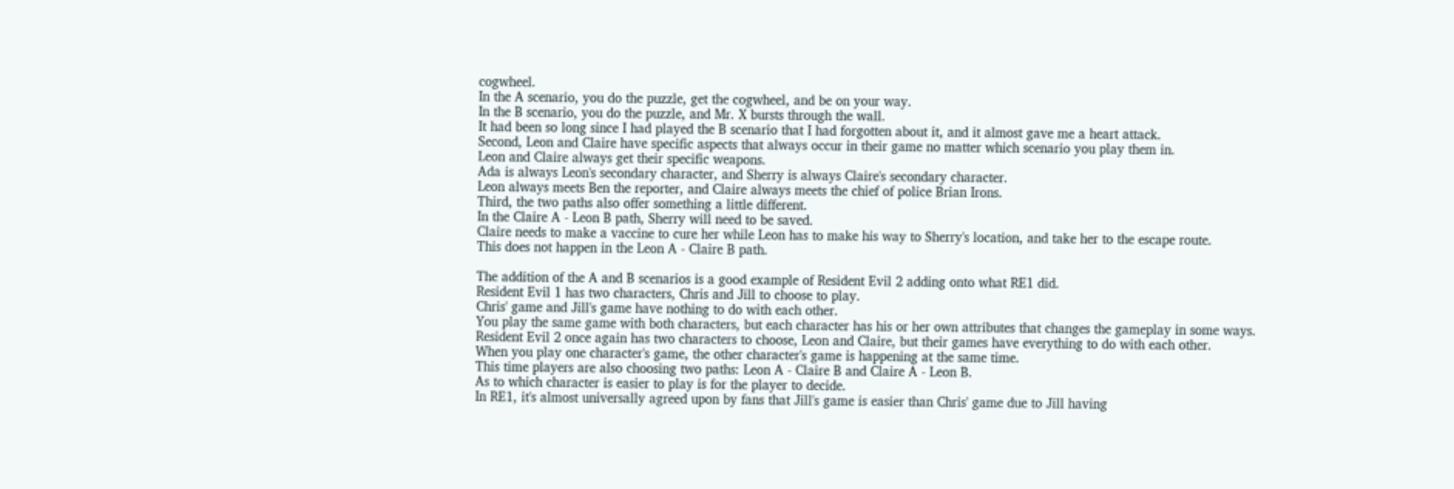cogwheel.
In the A scenario, you do the puzzle, get the cogwheel, and be on your way.
In the B scenario, you do the puzzle, and Mr. X bursts through the wall.
It had been so long since I had played the B scenario that I had forgotten about it, and it almost gave me a heart attack.
Second, Leon and Claire have specific aspects that always occur in their game no matter which scenario you play them in.
Leon and Claire always get their specific weapons.
Ada is always Leon's secondary character, and Sherry is always Claire's secondary character.
Leon always meets Ben the reporter, and Claire always meets the chief of police Brian Irons.
Third, the two paths also offer something a little different.
In the Claire A - Leon B path, Sherry will need to be saved.
Claire needs to make a vaccine to cure her while Leon has to make his way to Sherry's location, and take her to the escape route.
This does not happen in the Leon A - Claire B path.

The addition of the A and B scenarios is a good example of Resident Evil 2 adding onto what RE1 did.
Resident Evil 1 has two characters, Chris and Jill to choose to play.
Chris' game and Jill's game have nothing to do with each other.
You play the same game with both characters, but each character has his or her own attributes that changes the gameplay in some ways.
Resident Evil 2 once again has two characters to choose, Leon and Claire, but their games have everything to do with each other.
When you play one character's game, the other character's game is happening at the same time.
This time players are also choosing two paths: Leon A - Claire B and Claire A - Leon B.
As to which character is easier to play is for the player to decide.
In RE1, it's almost universally agreed upon by fans that Jill's game is easier than Chris' game due to Jill having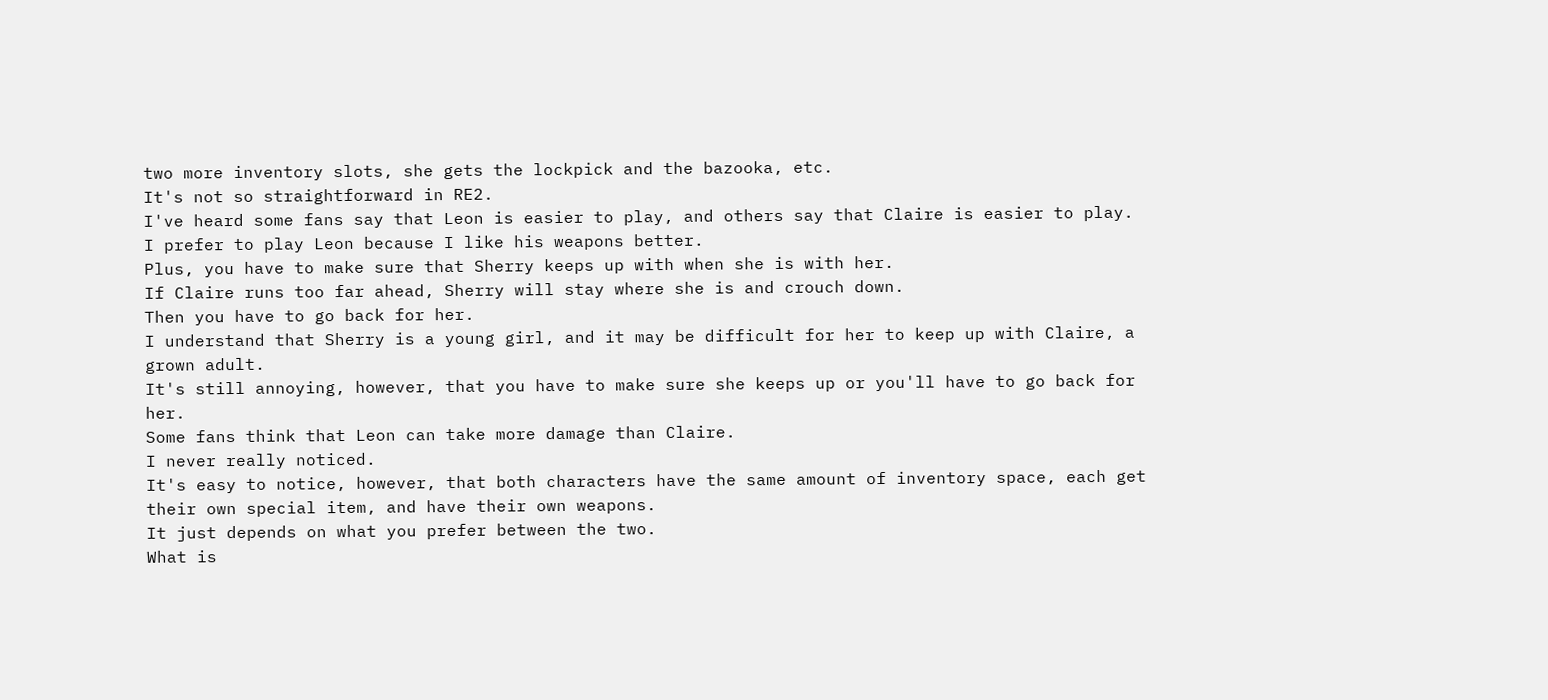two more inventory slots, she gets the lockpick and the bazooka, etc.
It's not so straightforward in RE2.
I've heard some fans say that Leon is easier to play, and others say that Claire is easier to play.
I prefer to play Leon because I like his weapons better.
Plus, you have to make sure that Sherry keeps up with when she is with her.
If Claire runs too far ahead, Sherry will stay where she is and crouch down.
Then you have to go back for her.
I understand that Sherry is a young girl, and it may be difficult for her to keep up with Claire, a grown adult.
It's still annoying, however, that you have to make sure she keeps up or you'll have to go back for her.
Some fans think that Leon can take more damage than Claire.
I never really noticed.
It's easy to notice, however, that both characters have the same amount of inventory space, each get their own special item, and have their own weapons.
It just depends on what you prefer between the two.
What is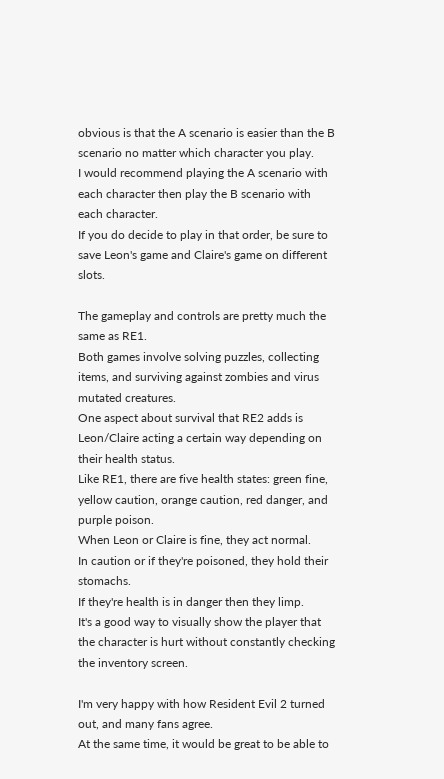obvious is that the A scenario is easier than the B scenario no matter which character you play.
I would recommend playing the A scenario with each character then play the B scenario with each character.
If you do decide to play in that order, be sure to save Leon's game and Claire's game on different slots.

The gameplay and controls are pretty much the same as RE1.
Both games involve solving puzzles, collecting items, and surviving against zombies and virus mutated creatures.
One aspect about survival that RE2 adds is Leon/Claire acting a certain way depending on their health status.
Like RE1, there are five health states: green fine, yellow caution, orange caution, red danger, and purple poison.
When Leon or Claire is fine, they act normal.
In caution or if they're poisoned, they hold their stomachs.
If they're health is in danger then they limp.
It's a good way to visually show the player that the character is hurt without constantly checking the inventory screen.

I'm very happy with how Resident Evil 2 turned out, and many fans agree.
At the same time, it would be great to be able to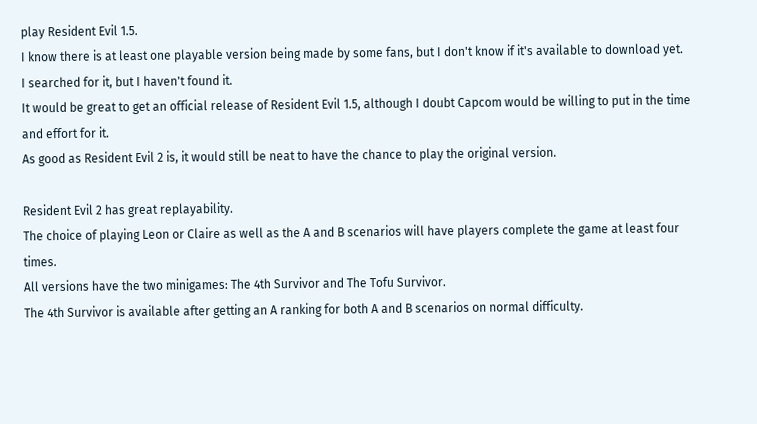play Resident Evil 1.5.
I know there is at least one playable version being made by some fans, but I don't know if it's available to download yet.
I searched for it, but I haven't found it.
It would be great to get an official release of Resident Evil 1.5, although I doubt Capcom would be willing to put in the time and effort for it.
As good as Resident Evil 2 is, it would still be neat to have the chance to play the original version.

Resident Evil 2 has great replayability.
The choice of playing Leon or Claire as well as the A and B scenarios will have players complete the game at least four times.
All versions have the two minigames: The 4th Survivor and The Tofu Survivor.
The 4th Survivor is available after getting an A ranking for both A and B scenarios on normal difficulty.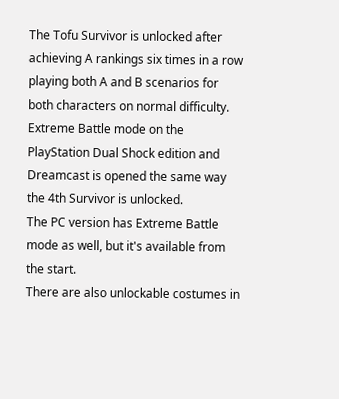The Tofu Survivor is unlocked after achieving A rankings six times in a row playing both A and B scenarios for both characters on normal difficulty.
Extreme Battle mode on the PlayStation Dual Shock edition and Dreamcast is opened the same way the 4th Survivor is unlocked.
The PC version has Extreme Battle mode as well, but it's available from the start.
There are also unlockable costumes in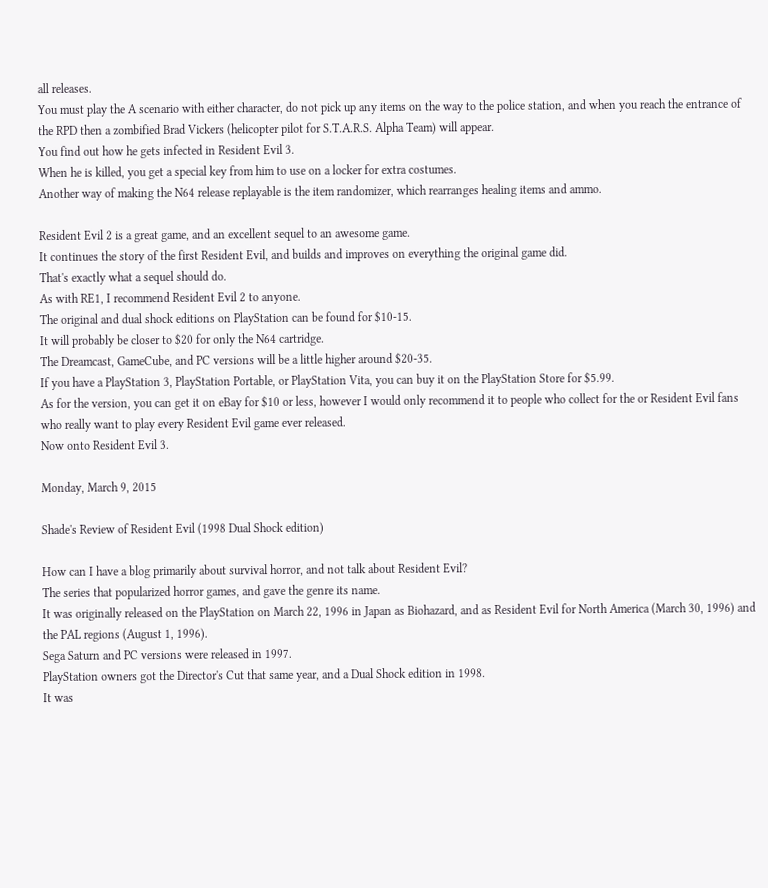all releases.
You must play the A scenario with either character, do not pick up any items on the way to the police station, and when you reach the entrance of the RPD then a zombified Brad Vickers (helicopter pilot for S.T.A.R.S. Alpha Team) will appear.
You find out how he gets infected in Resident Evil 3.
When he is killed, you get a special key from him to use on a locker for extra costumes.
Another way of making the N64 release replayable is the item randomizer, which rearranges healing items and ammo.

Resident Evil 2 is a great game, and an excellent sequel to an awesome game.
It continues the story of the first Resident Evil, and builds and improves on everything the original game did.
That's exactly what a sequel should do.
As with RE1, I recommend Resident Evil 2 to anyone.
The original and dual shock editions on PlayStation can be found for $10-15.
It will probably be closer to $20 for only the N64 cartridge.
The Dreamcast, GameCube, and PC versions will be a little higher around $20-35.
If you have a PlayStation 3, PlayStation Portable, or PlayStation Vita, you can buy it on the PlayStation Store for $5.99.
As for the version, you can get it on eBay for $10 or less, however I would only recommend it to people who collect for the or Resident Evil fans who really want to play every Resident Evil game ever released.
Now onto Resident Evil 3.

Monday, March 9, 2015

Shade's Review of Resident Evil (1998 Dual Shock edition)

How can I have a blog primarily about survival horror, and not talk about Resident Evil?
The series that popularized horror games, and gave the genre its name.
It was originally released on the PlayStation on March 22, 1996 in Japan as Biohazard, and as Resident Evil for North America (March 30, 1996) and the PAL regions (August 1, 1996).
Sega Saturn and PC versions were released in 1997.
PlayStation owners got the Director's Cut that same year, and a Dual Shock edition in 1998.
It was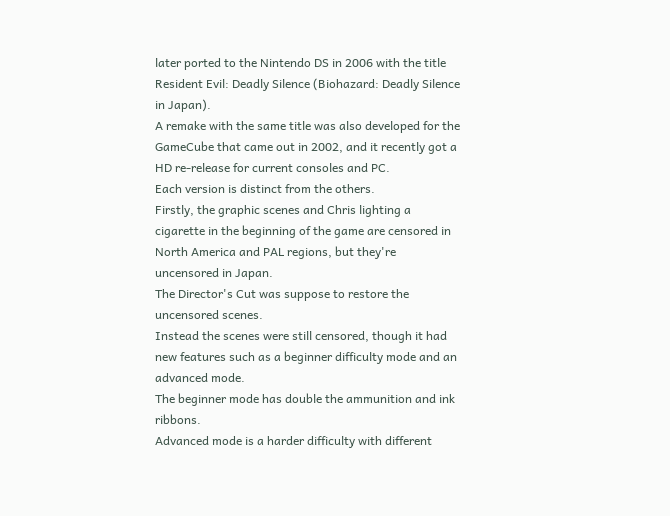later ported to the Nintendo DS in 2006 with the title Resident Evil: Deadly Silence (Biohazard: Deadly Silence in Japan).
A remake with the same title was also developed for the GameCube that came out in 2002, and it recently got a HD re-release for current consoles and PC.
Each version is distinct from the others.
Firstly, the graphic scenes and Chris lighting a cigarette in the beginning of the game are censored in North America and PAL regions, but they're uncensored in Japan.
The Director's Cut was suppose to restore the uncensored scenes.
Instead the scenes were still censored, though it had new features such as a beginner difficulty mode and an advanced mode.
The beginner mode has double the ammunition and ink ribbons.
Advanced mode is a harder difficulty with different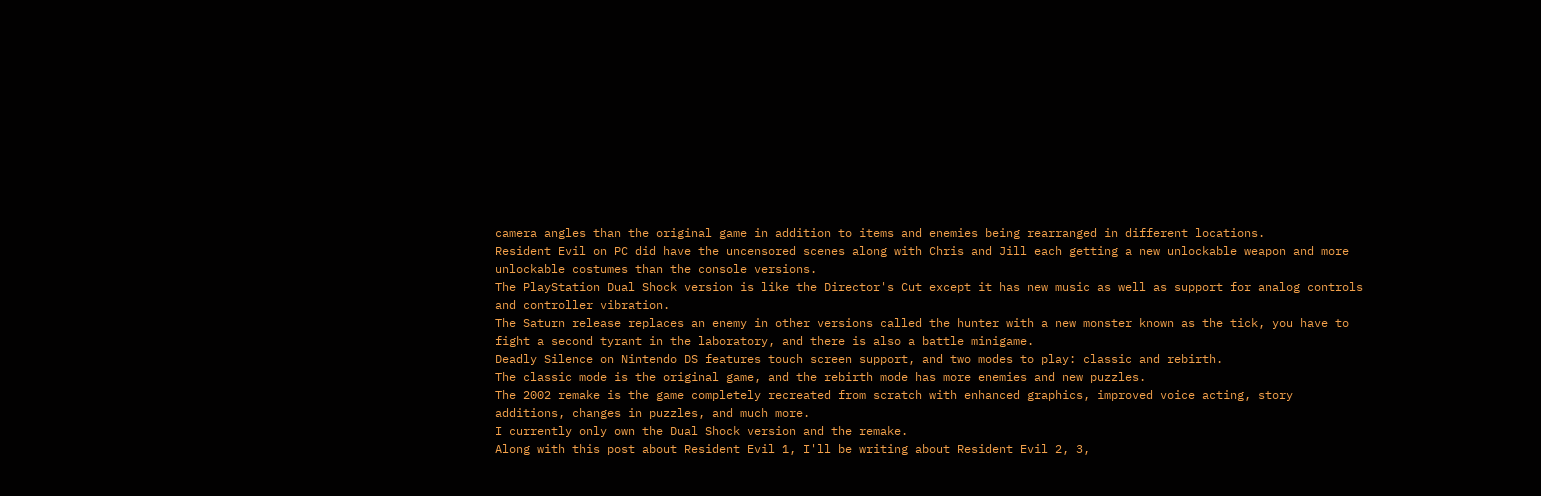camera angles than the original game in addition to items and enemies being rearranged in different locations.
Resident Evil on PC did have the uncensored scenes along with Chris and Jill each getting a new unlockable weapon and more unlockable costumes than the console versions.
The PlayStation Dual Shock version is like the Director's Cut except it has new music as well as support for analog controls and controller vibration.
The Saturn release replaces an enemy in other versions called the hunter with a new monster known as the tick, you have to fight a second tyrant in the laboratory, and there is also a battle minigame.
Deadly Silence on Nintendo DS features touch screen support, and two modes to play: classic and rebirth.
The classic mode is the original game, and the rebirth mode has more enemies and new puzzles.
The 2002 remake is the game completely recreated from scratch with enhanced graphics, improved voice acting, story additions, changes in puzzles, and much more.
I currently only own the Dual Shock version and the remake.
Along with this post about Resident Evil 1, I'll be writing about Resident Evil 2, 3,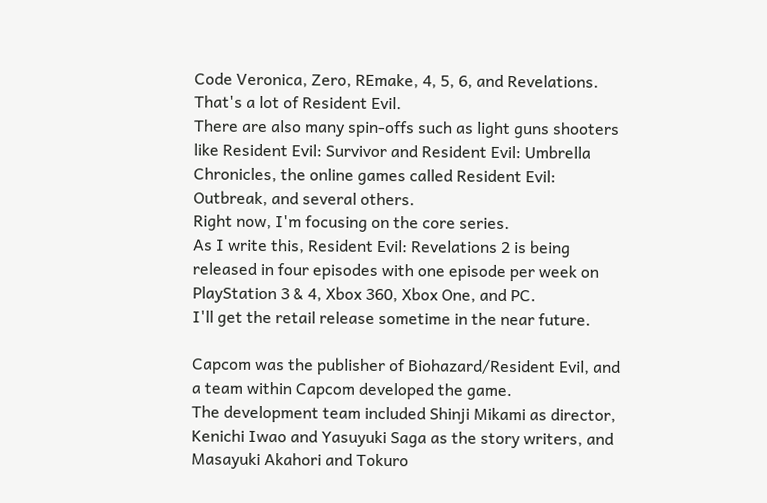Code Veronica, Zero, REmake, 4, 5, 6, and Revelations.
That's a lot of Resident Evil.
There are also many spin-offs such as light guns shooters like Resident Evil: Survivor and Resident Evil: Umbrella Chronicles, the online games called Resident Evil: Outbreak, and several others.
Right now, I'm focusing on the core series.
As I write this, Resident Evil: Revelations 2 is being released in four episodes with one episode per week on PlayStation 3 & 4, Xbox 360, Xbox One, and PC.
I'll get the retail release sometime in the near future.

Capcom was the publisher of Biohazard/Resident Evil, and a team within Capcom developed the game.
The development team included Shinji Mikami as director, Kenichi Iwao and Yasuyuki Saga as the story writers, and Masayuki Akahori and Tokuro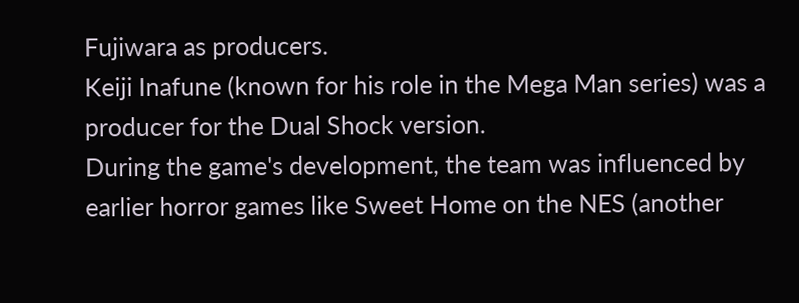Fujiwara as producers.
Keiji Inafune (known for his role in the Mega Man series) was a producer for the Dual Shock version.
During the game's development, the team was influenced by earlier horror games like Sweet Home on the NES (another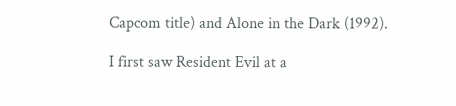Capcom title) and Alone in the Dark (1992).

I first saw Resident Evil at a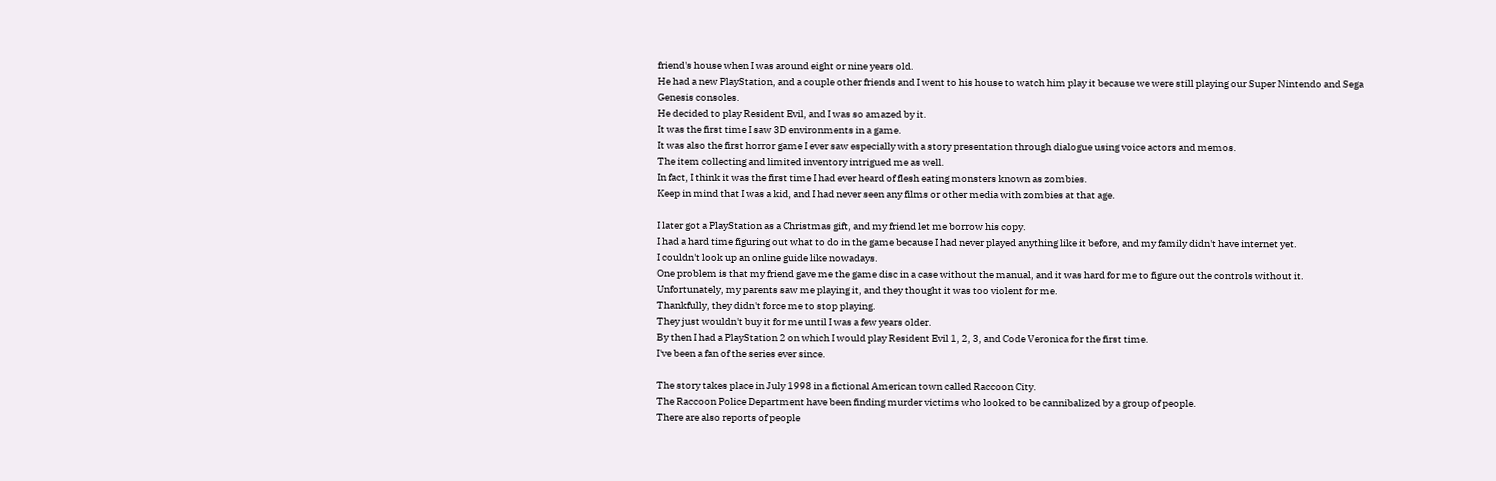friend's house when I was around eight or nine years old.
He had a new PlayStation, and a couple other friends and I went to his house to watch him play it because we were still playing our Super Nintendo and Sega Genesis consoles.
He decided to play Resident Evil, and I was so amazed by it.
It was the first time I saw 3D environments in a game.
It was also the first horror game I ever saw especially with a story presentation through dialogue using voice actors and memos.
The item collecting and limited inventory intrigued me as well.
In fact, I think it was the first time I had ever heard of flesh eating monsters known as zombies.
Keep in mind that I was a kid, and I had never seen any films or other media with zombies at that age.

I later got a PlayStation as a Christmas gift, and my friend let me borrow his copy.
I had a hard time figuring out what to do in the game because I had never played anything like it before, and my family didn't have internet yet.
I couldn't look up an online guide like nowadays.
One problem is that my friend gave me the game disc in a case without the manual, and it was hard for me to figure out the controls without it.
Unfortunately, my parents saw me playing it, and they thought it was too violent for me.
Thankfully, they didn't force me to stop playing.
They just wouldn't buy it for me until I was a few years older.
By then I had a PlayStation 2 on which I would play Resident Evil 1, 2, 3, and Code Veronica for the first time.
I've been a fan of the series ever since.

The story takes place in July 1998 in a fictional American town called Raccoon City.
The Raccoon Police Department have been finding murder victims who looked to be cannibalized by a group of people.
There are also reports of people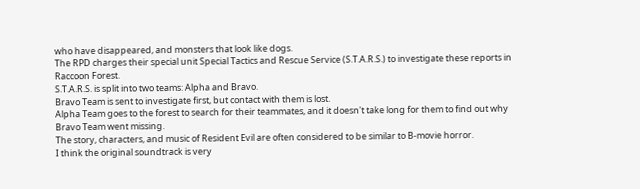who have disappeared, and monsters that look like dogs.
The RPD charges their special unit Special Tactics and Rescue Service (S.T.A.R.S.) to investigate these reports in Raccoon Forest.
S.T.A.R.S. is split into two teams: Alpha and Bravo.
Bravo Team is sent to investigate first, but contact with them is lost.
Alpha Team goes to the forest to search for their teammates, and it doesn't take long for them to find out why Bravo Team went missing.
The story, characters, and music of Resident Evil are often considered to be similar to B-movie horror.
I think the original soundtrack is very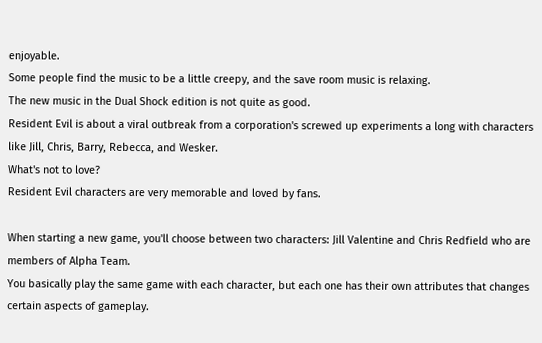enjoyable.
Some people find the music to be a little creepy, and the save room music is relaxing.
The new music in the Dual Shock edition is not quite as good.
Resident Evil is about a viral outbreak from a corporation's screwed up experiments a long with characters like Jill, Chris, Barry, Rebecca, and Wesker.
What's not to love?
Resident Evil characters are very memorable and loved by fans.

When starting a new game, you'll choose between two characters: Jill Valentine and Chris Redfield who are members of Alpha Team.
You basically play the same game with each character, but each one has their own attributes that changes certain aspects of gameplay.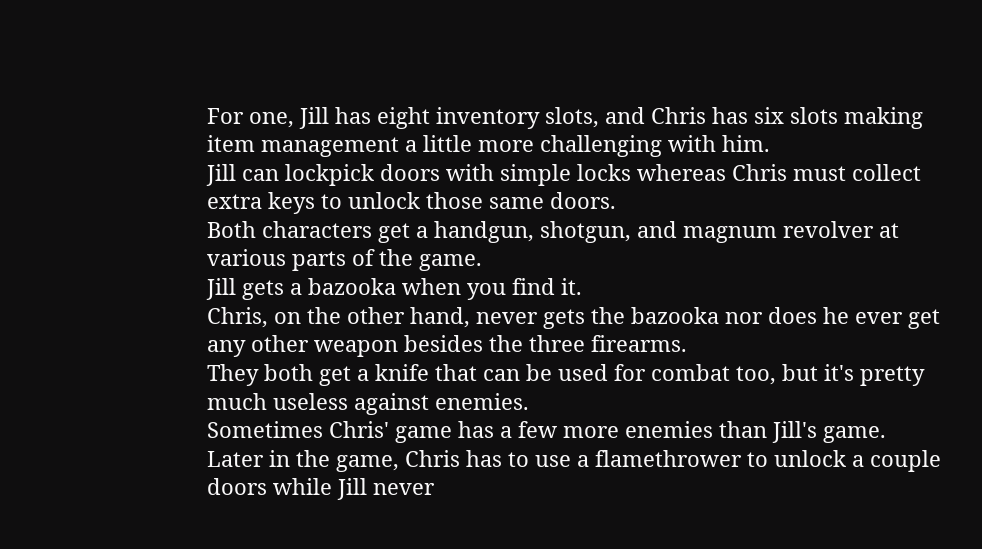For one, Jill has eight inventory slots, and Chris has six slots making item management a little more challenging with him.
Jill can lockpick doors with simple locks whereas Chris must collect extra keys to unlock those same doors.
Both characters get a handgun, shotgun, and magnum revolver at various parts of the game.
Jill gets a bazooka when you find it.
Chris, on the other hand, never gets the bazooka nor does he ever get any other weapon besides the three firearms.
They both get a knife that can be used for combat too, but it's pretty much useless against enemies.
Sometimes Chris' game has a few more enemies than Jill's game.
Later in the game, Chris has to use a flamethrower to unlock a couple doors while Jill never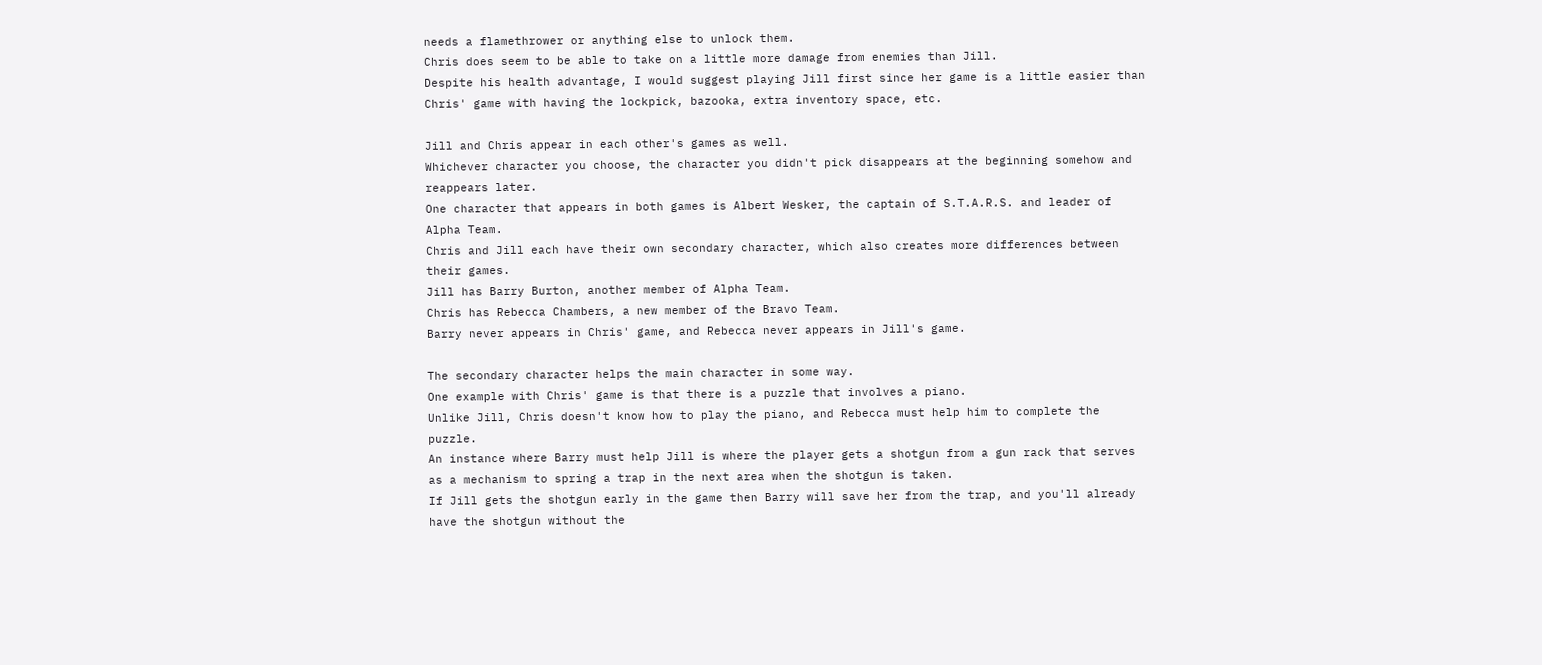needs a flamethrower or anything else to unlock them.
Chris does seem to be able to take on a little more damage from enemies than Jill.
Despite his health advantage, I would suggest playing Jill first since her game is a little easier than Chris' game with having the lockpick, bazooka, extra inventory space, etc.

Jill and Chris appear in each other's games as well.
Whichever character you choose, the character you didn't pick disappears at the beginning somehow and reappears later.
One character that appears in both games is Albert Wesker, the captain of S.T.A.R.S. and leader of Alpha Team.
Chris and Jill each have their own secondary character, which also creates more differences between their games.
Jill has Barry Burton, another member of Alpha Team.
Chris has Rebecca Chambers, a new member of the Bravo Team.
Barry never appears in Chris' game, and Rebecca never appears in Jill's game.

The secondary character helps the main character in some way.
One example with Chris' game is that there is a puzzle that involves a piano.
Unlike Jill, Chris doesn't know how to play the piano, and Rebecca must help him to complete the puzzle.
An instance where Barry must help Jill is where the player gets a shotgun from a gun rack that serves as a mechanism to spring a trap in the next area when the shotgun is taken.
If Jill gets the shotgun early in the game then Barry will save her from the trap, and you'll already have the shotgun without the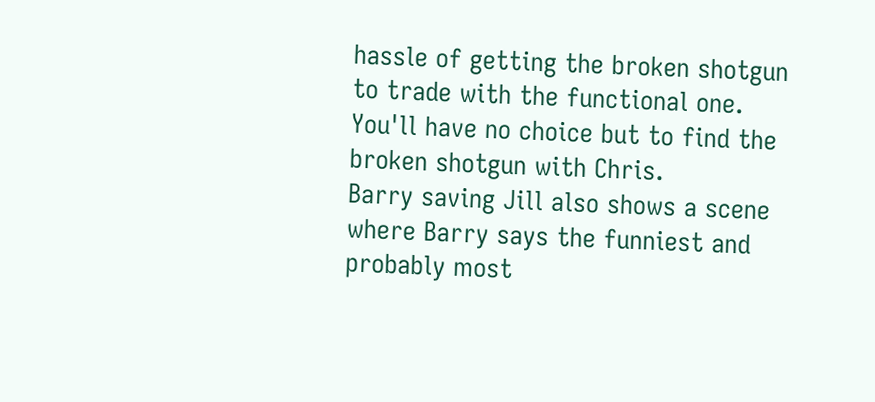hassle of getting the broken shotgun to trade with the functional one.
You'll have no choice but to find the broken shotgun with Chris.
Barry saving Jill also shows a scene where Barry says the funniest and probably most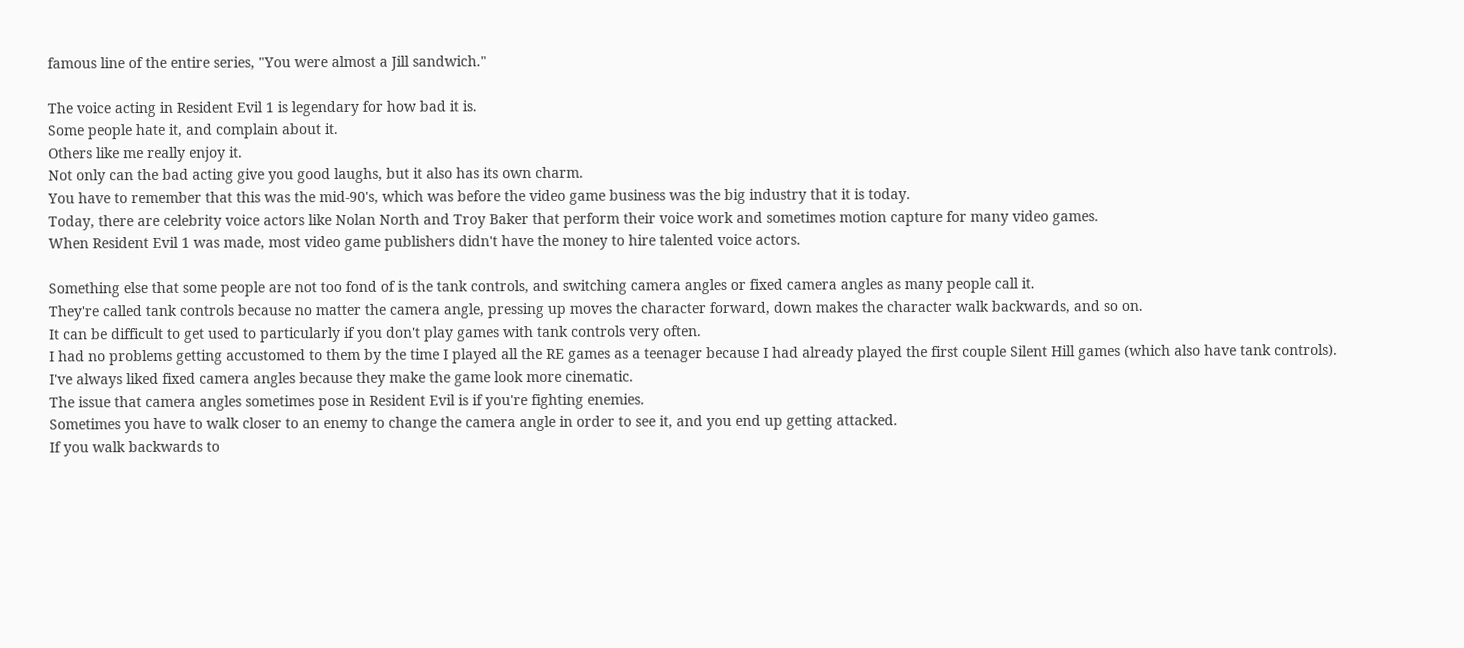famous line of the entire series, "You were almost a Jill sandwich."

The voice acting in Resident Evil 1 is legendary for how bad it is.
Some people hate it, and complain about it.
Others like me really enjoy it.
Not only can the bad acting give you good laughs, but it also has its own charm.
You have to remember that this was the mid-90's, which was before the video game business was the big industry that it is today.
Today, there are celebrity voice actors like Nolan North and Troy Baker that perform their voice work and sometimes motion capture for many video games.
When Resident Evil 1 was made, most video game publishers didn't have the money to hire talented voice actors.

Something else that some people are not too fond of is the tank controls, and switching camera angles or fixed camera angles as many people call it.
They're called tank controls because no matter the camera angle, pressing up moves the character forward, down makes the character walk backwards, and so on.
It can be difficult to get used to particularly if you don't play games with tank controls very often.
I had no problems getting accustomed to them by the time I played all the RE games as a teenager because I had already played the first couple Silent Hill games (which also have tank controls).
I've always liked fixed camera angles because they make the game look more cinematic.
The issue that camera angles sometimes pose in Resident Evil is if you're fighting enemies.
Sometimes you have to walk closer to an enemy to change the camera angle in order to see it, and you end up getting attacked.
If you walk backwards to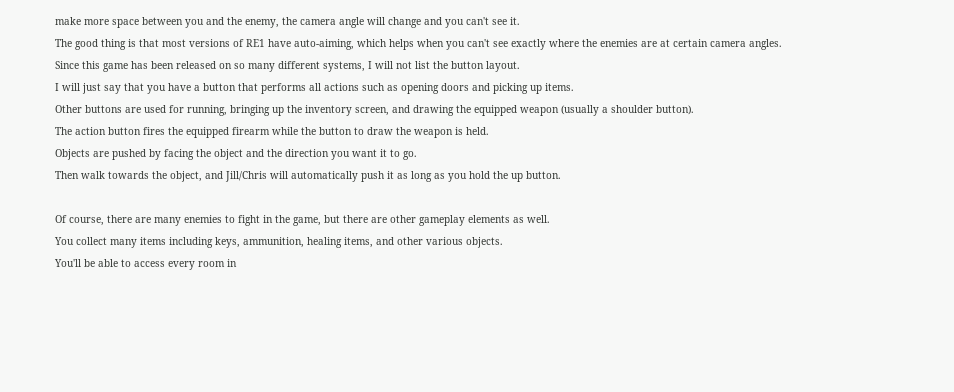make more space between you and the enemy, the camera angle will change and you can't see it.
The good thing is that most versions of RE1 have auto-aiming, which helps when you can't see exactly where the enemies are at certain camera angles.
Since this game has been released on so many different systems, I will not list the button layout.
I will just say that you have a button that performs all actions such as opening doors and picking up items.
Other buttons are used for running, bringing up the inventory screen, and drawing the equipped weapon (usually a shoulder button).
The action button fires the equipped firearm while the button to draw the weapon is held.
Objects are pushed by facing the object and the direction you want it to go.
Then walk towards the object, and Jill/Chris will automatically push it as long as you hold the up button.

Of course, there are many enemies to fight in the game, but there are other gameplay elements as well.
You collect many items including keys, ammunition, healing items, and other various objects.
You'll be able to access every room in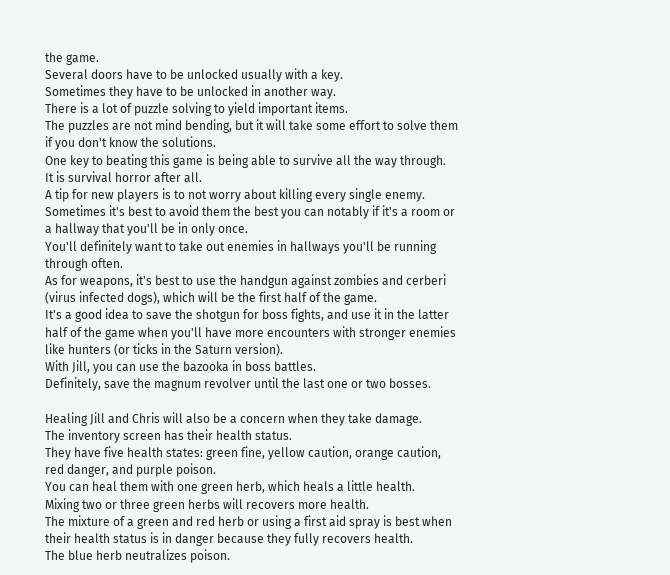the game.
Several doors have to be unlocked usually with a key.
Sometimes they have to be unlocked in another way.
There is a lot of puzzle solving to yield important items.
The puzzles are not mind bending, but it will take some effort to solve them if you don't know the solutions.
One key to beating this game is being able to survive all the way through.
It is survival horror after all.
A tip for new players is to not worry about killing every single enemy.
Sometimes it's best to avoid them the best you can notably if it's a room or a hallway that you'll be in only once.
You'll definitely want to take out enemies in hallways you'll be running through often.
As for weapons, it's best to use the handgun against zombies and cerberi (virus infected dogs), which will be the first half of the game.
It's a good idea to save the shotgun for boss fights, and use it in the latter half of the game when you'll have more encounters with stronger enemies like hunters (or ticks in the Saturn version).
With Jill, you can use the bazooka in boss battles.
Definitely, save the magnum revolver until the last one or two bosses.

Healing Jill and Chris will also be a concern when they take damage.
The inventory screen has their health status.
They have five health states: green fine, yellow caution, orange caution, red danger, and purple poison.
You can heal them with one green herb, which heals a little health.
Mixing two or three green herbs will recovers more health.
The mixture of a green and red herb or using a first aid spray is best when their health status is in danger because they fully recovers health.
The blue herb neutralizes poison.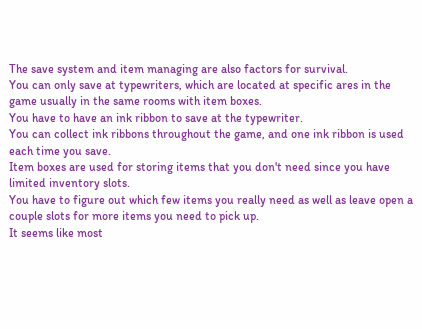The save system and item managing are also factors for survival.
You can only save at typewriters, which are located at specific ares in the game usually in the same rooms with item boxes.
You have to have an ink ribbon to save at the typewriter.
You can collect ink ribbons throughout the game, and one ink ribbon is used each time you save.
Item boxes are used for storing items that you don't need since you have limited inventory slots.
You have to figure out which few items you really need as well as leave open a couple slots for more items you need to pick up.
It seems like most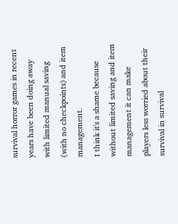survival horror games in recent years have been doing away with limited manual saving (with no checkpoints) and item management.
I think it's a shame because without limited saving and item management it can make players less worried about their survival in survival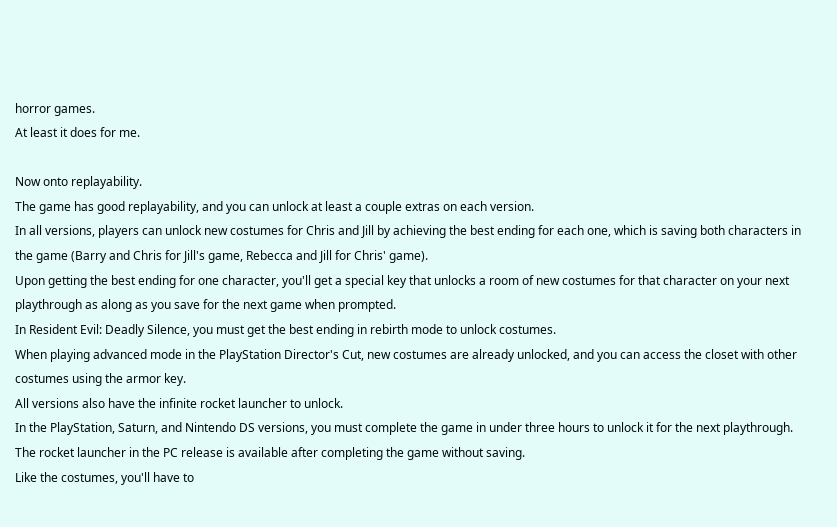horror games.
At least it does for me.

Now onto replayability.
The game has good replayability, and you can unlock at least a couple extras on each version.
In all versions, players can unlock new costumes for Chris and Jill by achieving the best ending for each one, which is saving both characters in the game (Barry and Chris for Jill's game, Rebecca and Jill for Chris' game).
Upon getting the best ending for one character, you'll get a special key that unlocks a room of new costumes for that character on your next playthrough as along as you save for the next game when prompted.
In Resident Evil: Deadly Silence, you must get the best ending in rebirth mode to unlock costumes.
When playing advanced mode in the PlayStation Director's Cut, new costumes are already unlocked, and you can access the closet with other costumes using the armor key.
All versions also have the infinite rocket launcher to unlock.
In the PlayStation, Saturn, and Nintendo DS versions, you must complete the game in under three hours to unlock it for the next playthrough.
The rocket launcher in the PC release is available after completing the game without saving.
Like the costumes, you'll have to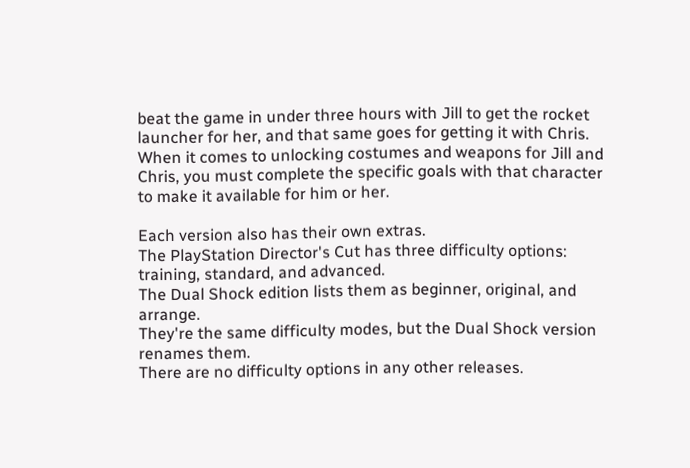beat the game in under three hours with Jill to get the rocket launcher for her, and that same goes for getting it with Chris.
When it comes to unlocking costumes and weapons for Jill and Chris, you must complete the specific goals with that character to make it available for him or her.

Each version also has their own extras.
The PlayStation Director's Cut has three difficulty options: training, standard, and advanced.
The Dual Shock edition lists them as beginner, original, and arrange.
They're the same difficulty modes, but the Dual Shock version renames them.
There are no difficulty options in any other releases.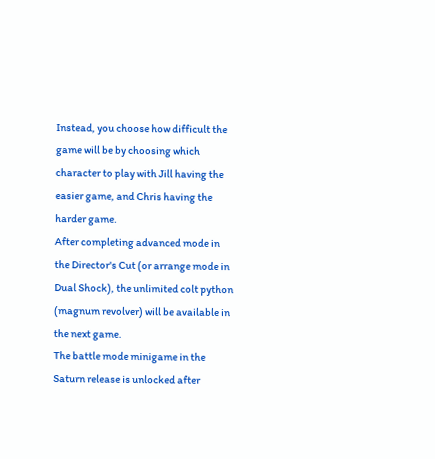Instead, you choose how difficult the game will be by choosing which character to play with Jill having the easier game, and Chris having the harder game.
After completing advanced mode in the Director's Cut (or arrange mode in Dual Shock), the unlimited colt python (magnum revolver) will be available in the next game.
The battle mode minigame in the Saturn release is unlocked after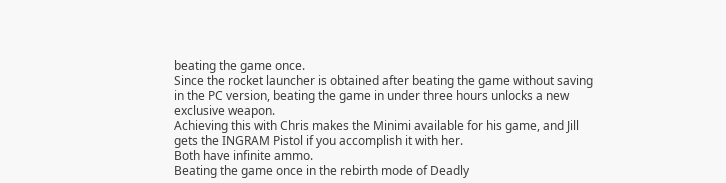beating the game once.
Since the rocket launcher is obtained after beating the game without saving in the PC version, beating the game in under three hours unlocks a new exclusive weapon.
Achieving this with Chris makes the Minimi available for his game, and Jill gets the INGRAM Pistol if you accomplish it with her.
Both have infinite ammo.
Beating the game once in the rebirth mode of Deadly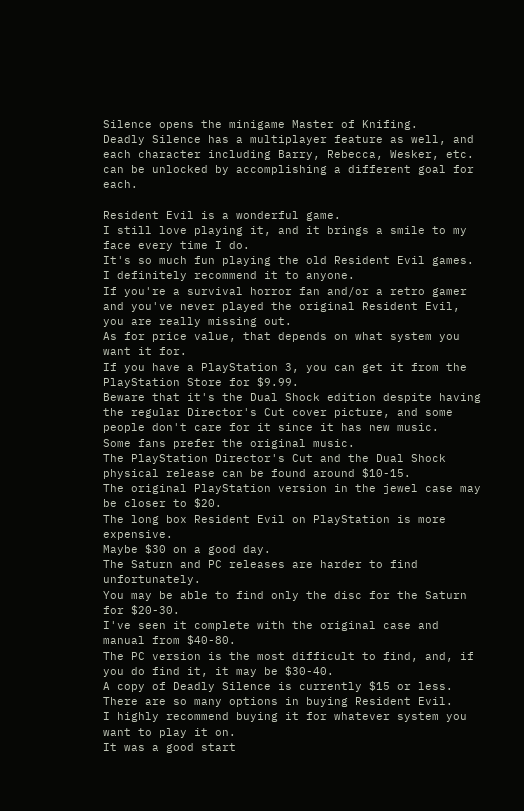Silence opens the minigame Master of Knifing.
Deadly Silence has a multiplayer feature as well, and each character including Barry, Rebecca, Wesker, etc. can be unlocked by accomplishing a different goal for each.

Resident Evil is a wonderful game.
I still love playing it, and it brings a smile to my face every time I do.
It's so much fun playing the old Resident Evil games.
I definitely recommend it to anyone.
If you're a survival horror fan and/or a retro gamer and you've never played the original Resident Evil, you are really missing out.
As for price value, that depends on what system you want it for.
If you have a PlayStation 3, you can get it from the PlayStation Store for $9.99.
Beware that it's the Dual Shock edition despite having the regular Director's Cut cover picture, and some people don't care for it since it has new music.
Some fans prefer the original music.
The PlayStation Director's Cut and the Dual Shock physical release can be found around $10-15.
The original PlayStation version in the jewel case may be closer to $20.
The long box Resident Evil on PlayStation is more expensive.
Maybe $30 on a good day.
The Saturn and PC releases are harder to find unfortunately.
You may be able to find only the disc for the Saturn for $20-30.
I've seen it complete with the original case and manual from $40-80.
The PC version is the most difficult to find, and, if you do find it, it may be $30-40.
A copy of Deadly Silence is currently $15 or less.
There are so many options in buying Resident Evil.
I highly recommend buying it for whatever system you want to play it on.
It was a good start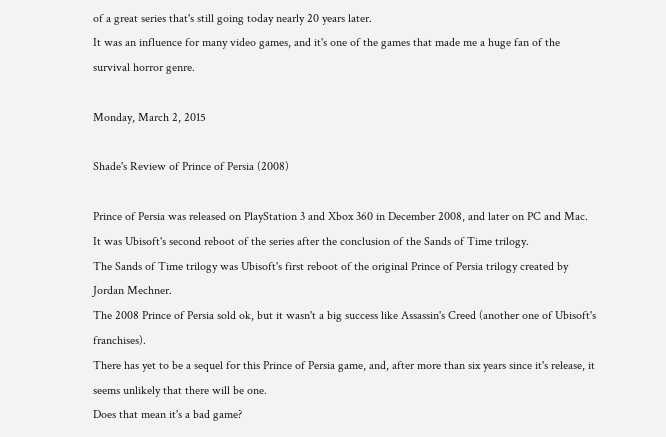of a great series that's still going today nearly 20 years later.
It was an influence for many video games, and it's one of the games that made me a huge fan of the survival horror genre.

Monday, March 2, 2015

Shade's Review of Prince of Persia (2008)

Prince of Persia was released on PlayStation 3 and Xbox 360 in December 2008, and later on PC and Mac.
It was Ubisoft's second reboot of the series after the conclusion of the Sands of Time trilogy.
The Sands of Time trilogy was Ubisoft's first reboot of the original Prince of Persia trilogy created by Jordan Mechner.
The 2008 Prince of Persia sold ok, but it wasn't a big success like Assassin's Creed (another one of Ubisoft's franchises).
There has yet to be a sequel for this Prince of Persia game, and, after more than six years since it's release, it seems unlikely that there will be one.
Does that mean it's a bad game?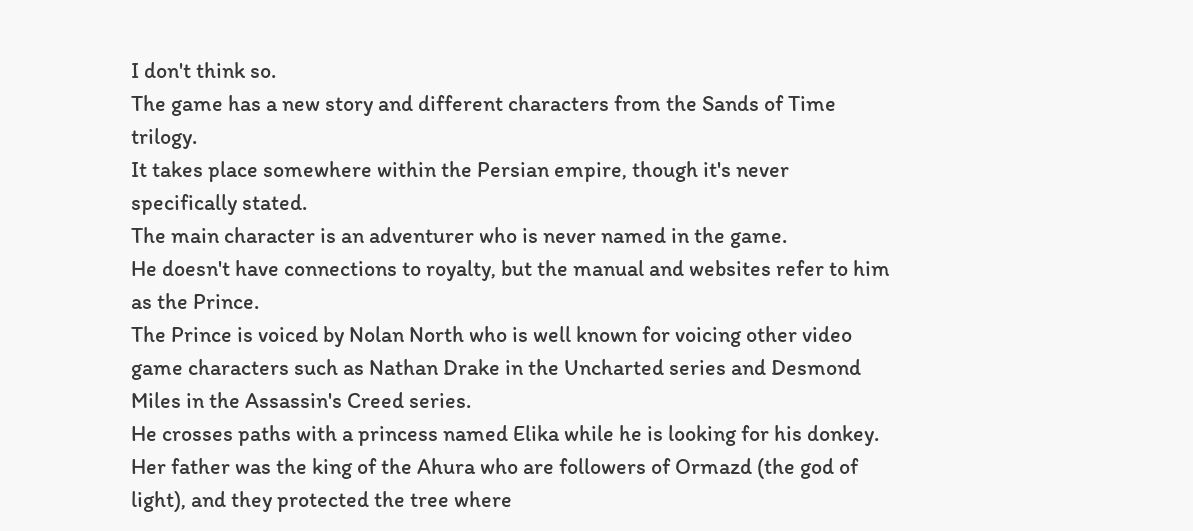I don't think so.
The game has a new story and different characters from the Sands of Time trilogy.
It takes place somewhere within the Persian empire, though it's never specifically stated.
The main character is an adventurer who is never named in the game.
He doesn't have connections to royalty, but the manual and websites refer to him as the Prince.
The Prince is voiced by Nolan North who is well known for voicing other video game characters such as Nathan Drake in the Uncharted series and Desmond Miles in the Assassin's Creed series.
He crosses paths with a princess named Elika while he is looking for his donkey.
Her father was the king of the Ahura who are followers of Ormazd (the god of light), and they protected the tree where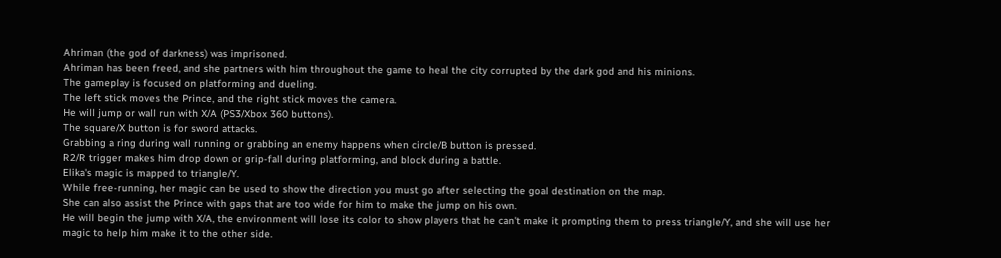Ahriman (the god of darkness) was imprisoned.
Ahriman has been freed, and she partners with him throughout the game to heal the city corrupted by the dark god and his minions.
The gameplay is focused on platforming and dueling.
The left stick moves the Prince, and the right stick moves the camera.
He will jump or wall run with X/A (PS3/Xbox 360 buttons).
The square/X button is for sword attacks.
Grabbing a ring during wall running or grabbing an enemy happens when circle/B button is pressed.
R2/R trigger makes him drop down or grip-fall during platforming, and block during a battle.
Elika's magic is mapped to triangle/Y.
While free-running, her magic can be used to show the direction you must go after selecting the goal destination on the map.
She can also assist the Prince with gaps that are too wide for him to make the jump on his own.
He will begin the jump with X/A, the environment will lose its color to show players that he can't make it prompting them to press triangle/Y, and she will use her magic to help him make it to the other side.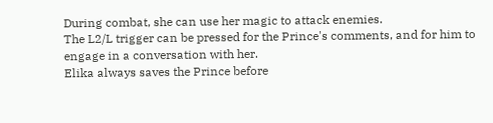During combat, she can use her magic to attack enemies.
The L2/L trigger can be pressed for the Prince's comments, and for him to engage in a conversation with her.
Elika always saves the Prince before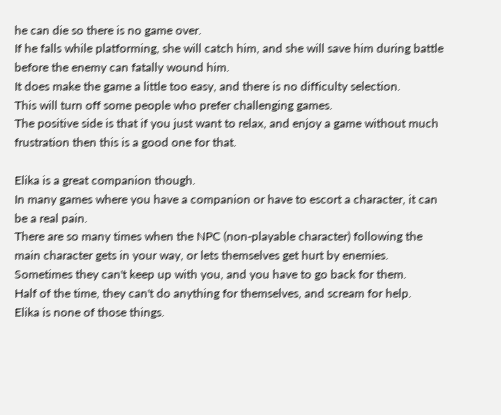he can die so there is no game over.
If he falls while platforming, she will catch him, and she will save him during battle before the enemy can fatally wound him.
It does make the game a little too easy, and there is no difficulty selection.
This will turn off some people who prefer challenging games.
The positive side is that if you just want to relax, and enjoy a game without much frustration then this is a good one for that.

Elika is a great companion though.
In many games where you have a companion or have to escort a character, it can be a real pain.
There are so many times when the NPC (non-playable character) following the main character gets in your way, or lets themselves get hurt by enemies.
Sometimes they can't keep up with you, and you have to go back for them.
Half of the time, they can't do anything for themselves, and scream for help.
Elika is none of those things.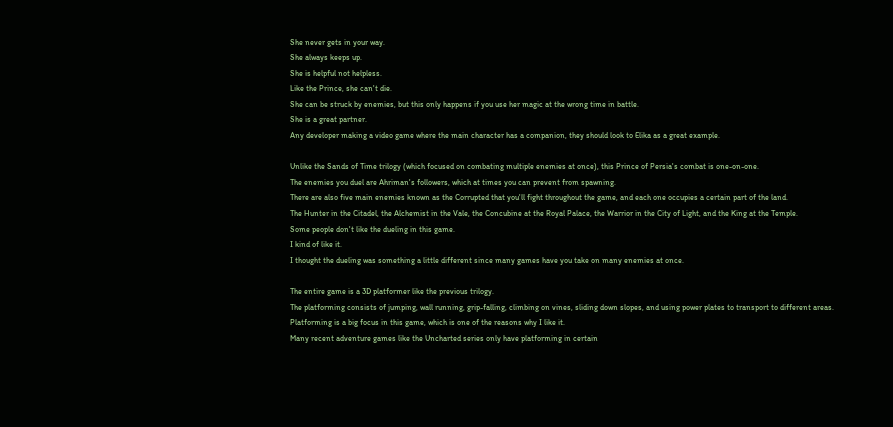She never gets in your way.
She always keeps up.
She is helpful not helpless.
Like the Prince, she can't die.
She can be struck by enemies, but this only happens if you use her magic at the wrong time in battle.
She is a great partner.
Any developer making a video game where the main character has a companion, they should look to Elika as a great example.

Unlike the Sands of Time trilogy (which focused on combating multiple enemies at once), this Prince of Persia's combat is one-on-one.
The enemies you duel are Ahriman's followers, which at times you can prevent from spawning.
There are also five main enemies known as the Corrupted that you'll fight throughout the game, and each one occupies a certain part of the land.
The Hunter in the Citadel, the Alchemist in the Vale, the Concubine at the Royal Palace, the Warrior in the City of Light, and the King at the Temple.
Some people don't like the dueling in this game.
I kind of like it.
I thought the dueling was something a little different since many games have you take on many enemies at once.

The entire game is a 3D platformer like the previous trilogy.
The platforming consists of jumping, wall running, grip-falling, climbing on vines, sliding down slopes, and using power plates to transport to different areas.
Platforming is a big focus in this game, which is one of the reasons why I like it.
Many recent adventure games like the Uncharted series only have platforming in certain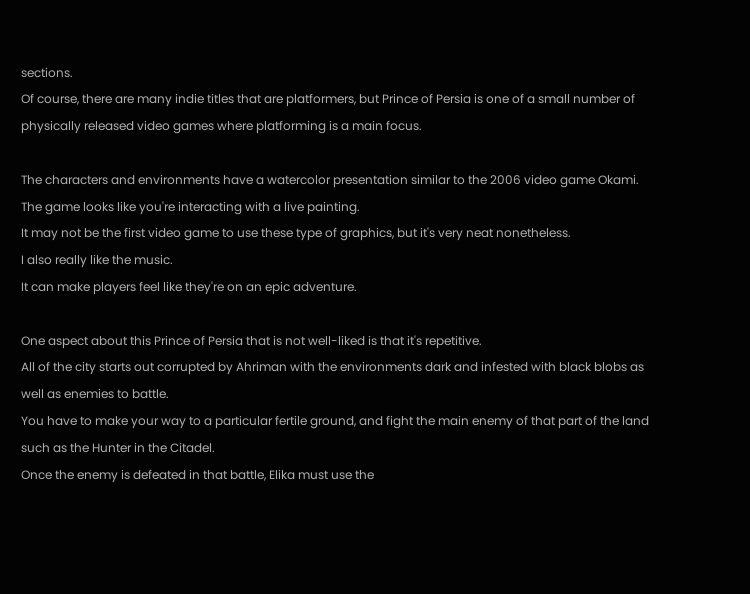sections.
Of course, there are many indie titles that are platformers, but Prince of Persia is one of a small number of physically released video games where platforming is a main focus.

The characters and environments have a watercolor presentation similar to the 2006 video game Okami.
The game looks like you're interacting with a live painting.
It may not be the first video game to use these type of graphics, but it's very neat nonetheless.
I also really like the music.
It can make players feel like they're on an epic adventure.

One aspect about this Prince of Persia that is not well-liked is that it's repetitive.
All of the city starts out corrupted by Ahriman with the environments dark and infested with black blobs as well as enemies to battle.
You have to make your way to a particular fertile ground, and fight the main enemy of that part of the land such as the Hunter in the Citadel.
Once the enemy is defeated in that battle, Elika must use the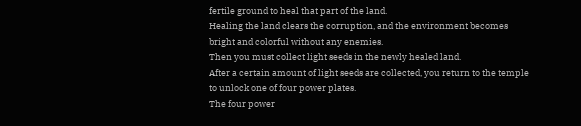fertile ground to heal that part of the land.
Healing the land clears the corruption, and the environment becomes bright and colorful without any enemies.
Then you must collect light seeds in the newly healed land.
After a certain amount of light seeds are collected, you return to the temple to unlock one of four power plates.
The four power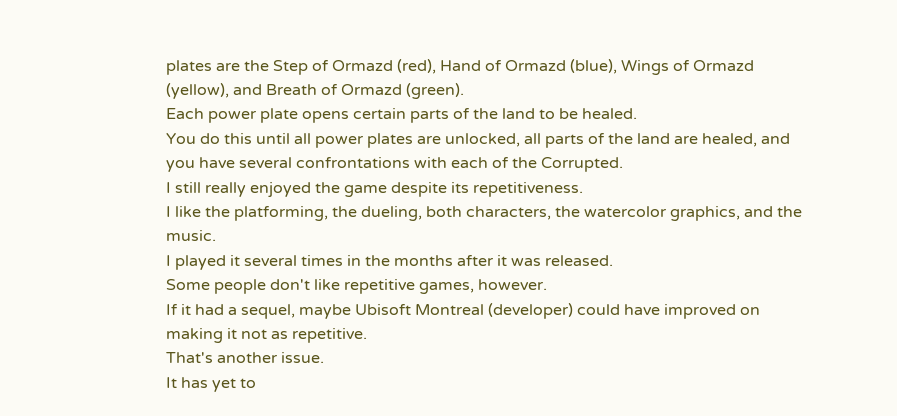plates are the Step of Ormazd (red), Hand of Ormazd (blue), Wings of Ormazd (yellow), and Breath of Ormazd (green).
Each power plate opens certain parts of the land to be healed.
You do this until all power plates are unlocked, all parts of the land are healed, and you have several confrontations with each of the Corrupted.
I still really enjoyed the game despite its repetitiveness.
I like the platforming, the dueling, both characters, the watercolor graphics, and the music.
I played it several times in the months after it was released.
Some people don't like repetitive games, however.
If it had a sequel, maybe Ubisoft Montreal (developer) could have improved on making it not as repetitive.
That's another issue.
It has yet to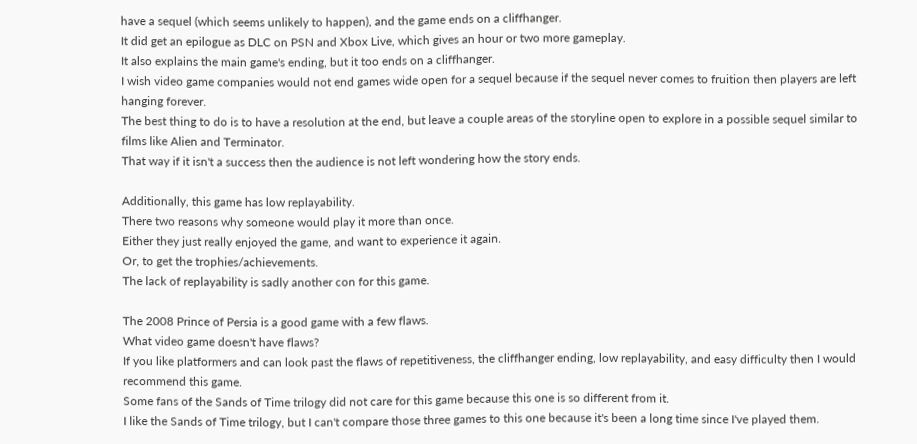have a sequel (which seems unlikely to happen), and the game ends on a cliffhanger.
It did get an epilogue as DLC on PSN and Xbox Live, which gives an hour or two more gameplay.
It also explains the main game's ending, but it too ends on a cliffhanger.
I wish video game companies would not end games wide open for a sequel because if the sequel never comes to fruition then players are left hanging forever.
The best thing to do is to have a resolution at the end, but leave a couple areas of the storyline open to explore in a possible sequel similar to films like Alien and Terminator.
That way if it isn't a success then the audience is not left wondering how the story ends.

Additionally, this game has low replayability.
There two reasons why someone would play it more than once.
Either they just really enjoyed the game, and want to experience it again.
Or, to get the trophies/achievements.
The lack of replayability is sadly another con for this game.

The 2008 Prince of Persia is a good game with a few flaws.
What video game doesn't have flaws?
If you like platformers and can look past the flaws of repetitiveness, the cliffhanger ending, low replayability, and easy difficulty then I would recommend this game.
Some fans of the Sands of Time trilogy did not care for this game because this one is so different from it.
I like the Sands of Time trilogy, but I can't compare those three games to this one because it's been a long time since I've played them.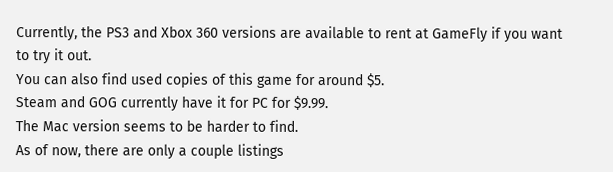Currently, the PS3 and Xbox 360 versions are available to rent at GameFly if you want to try it out.
You can also find used copies of this game for around $5.
Steam and GOG currently have it for PC for $9.99.
The Mac version seems to be harder to find.
As of now, there are only a couple listings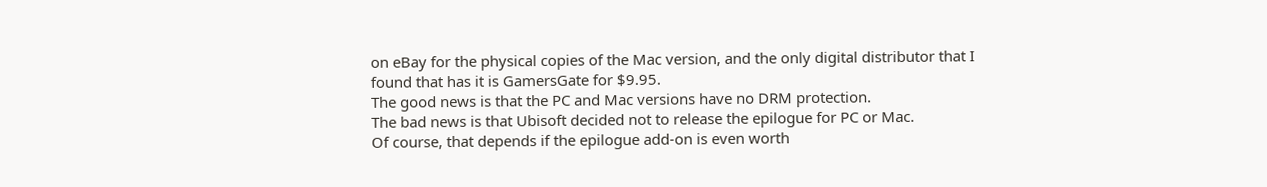on eBay for the physical copies of the Mac version, and the only digital distributor that I found that has it is GamersGate for $9.95.
The good news is that the PC and Mac versions have no DRM protection.
The bad news is that Ubisoft decided not to release the epilogue for PC or Mac.
Of course, that depends if the epilogue add-on is even worth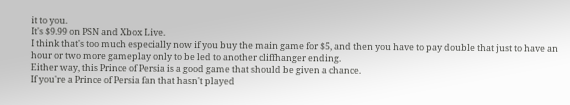it to you.
It's $9.99 on PSN and Xbox Live.
I think that's too much especially now if you buy the main game for $5, and then you have to pay double that just to have an hour or two more gameplay only to be led to another cliffhanger ending.
Either way, this Prince of Persia is a good game that should be given a chance.
If you're a Prince of Persia fan that hasn't played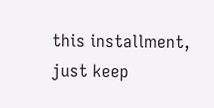this installment, just keep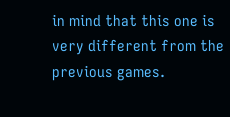in mind that this one is very different from the previous games.